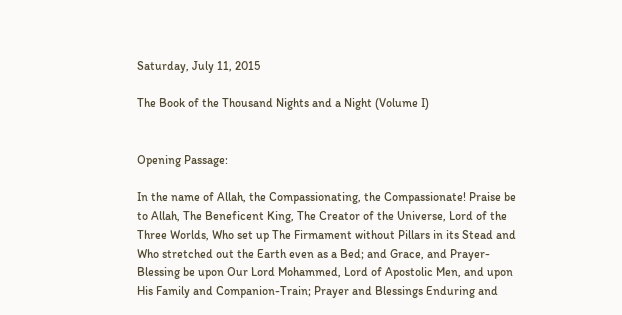Saturday, July 11, 2015

The Book of the Thousand Nights and a Night (Volume I)


Opening Passage:

In the name of Allah, the Compassionating, the Compassionate! Praise be to Allah, The Beneficent King, The Creator of the Universe, Lord of the Three Worlds, Who set up The Firmament without Pillars in its Stead and Who stretched out the Earth even as a Bed; and Grace, and Prayer-Blessing be upon Our Lord Mohammed, Lord of Apostolic Men, and upon His Family and Companion-Train; Prayer and Blessings Enduring and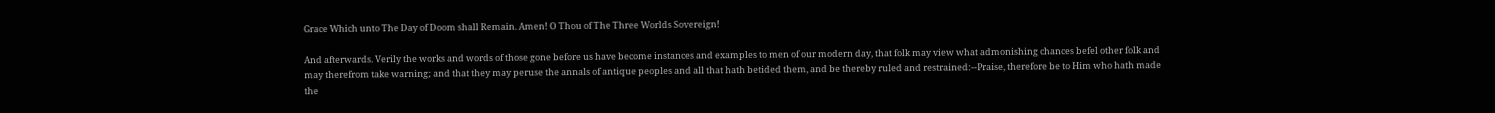Grace Which unto The Day of Doom shall Remain. Amen! O Thou of The Three Worlds Sovereign!

And afterwards. Verily the works and words of those gone before us have become instances and examples to men of our modern day, that folk may view what admonishing chances befel other folk and may therefrom take warning; and that they may peruse the annals of antique peoples and all that hath betided them, and be thereby ruled and restrained:--Praise, therefore be to Him who hath made the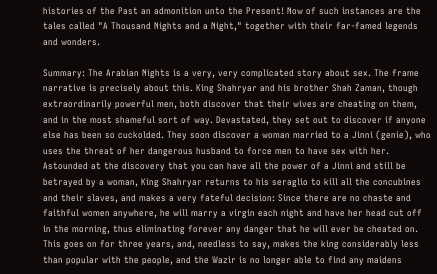histories of the Past an admonition unto the Present! Now of such instances are the tales called "A Thousand Nights and a Night," together with their far-famed legends and wonders.

Summary: The Arabian Nights is a very, very complicated story about sex. The frame narrative is precisely about this. King Shahryar and his brother Shah Zaman, though extraordinarily powerful men, both discover that their wives are cheating on them, and in the most shameful sort of way. Devastated, they set out to discover if anyone else has been so cuckolded. They soon discover a woman married to a Jinni (genie), who uses the threat of her dangerous husband to force men to have sex with her. Astounded at the discovery that you can have all the power of a Jinni and still be betrayed by a woman, King Shahryar returns to his seraglio to kill all the concubines and their slaves, and makes a very fateful decision: Since there are no chaste and faithful women anywhere, he will marry a virgin each night and have her head cut off in the morning, thus eliminating forever any danger that he will ever be cheated on. This goes on for three years, and, needless to say, makes the king considerably less than popular with the people, and the Wazir is no longer able to find any maidens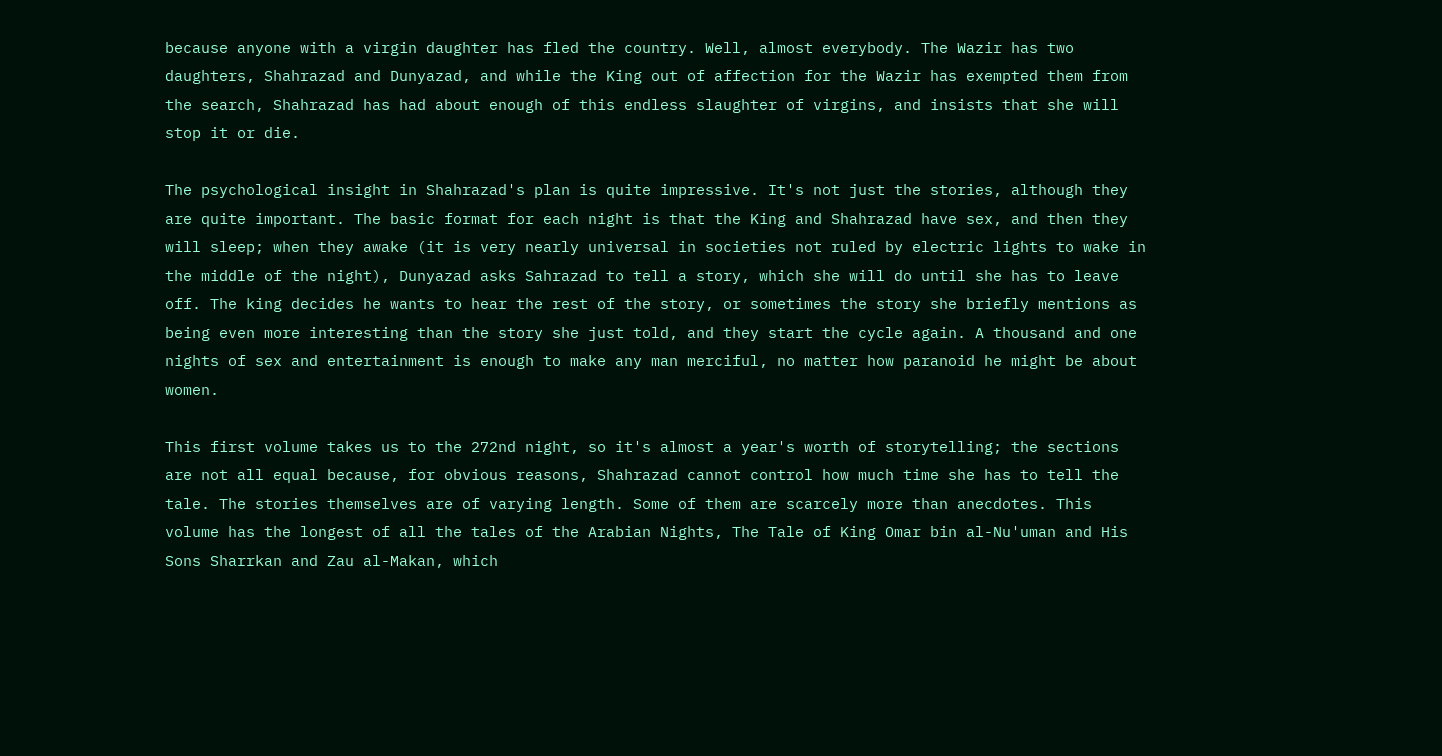because anyone with a virgin daughter has fled the country. Well, almost everybody. The Wazir has two daughters, Shahrazad and Dunyazad, and while the King out of affection for the Wazir has exempted them from the search, Shahrazad has had about enough of this endless slaughter of virgins, and insists that she will stop it or die.

The psychological insight in Shahrazad's plan is quite impressive. It's not just the stories, although they are quite important. The basic format for each night is that the King and Shahrazad have sex, and then they will sleep; when they awake (it is very nearly universal in societies not ruled by electric lights to wake in the middle of the night), Dunyazad asks Sahrazad to tell a story, which she will do until she has to leave off. The king decides he wants to hear the rest of the story, or sometimes the story she briefly mentions as being even more interesting than the story she just told, and they start the cycle again. A thousand and one nights of sex and entertainment is enough to make any man merciful, no matter how paranoid he might be about women.

This first volume takes us to the 272nd night, so it's almost a year's worth of storytelling; the sections are not all equal because, for obvious reasons, Shahrazad cannot control how much time she has to tell the tale. The stories themselves are of varying length. Some of them are scarcely more than anecdotes. This volume has the longest of all the tales of the Arabian Nights, The Tale of King Omar bin al-Nu'uman and His Sons Sharrkan and Zau al-Makan, which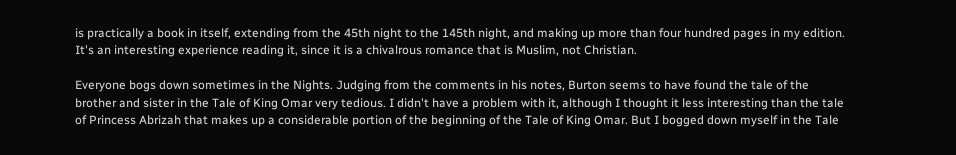is practically a book in itself, extending from the 45th night to the 145th night, and making up more than four hundred pages in my edition. It's an interesting experience reading it, since it is a chivalrous romance that is Muslim, not Christian.

Everyone bogs down sometimes in the Nights. Judging from the comments in his notes, Burton seems to have found the tale of the brother and sister in the Tale of King Omar very tedious. I didn't have a problem with it, although I thought it less interesting than the tale of Princess Abrizah that makes up a considerable portion of the beginning of the Tale of King Omar. But I bogged down myself in the Tale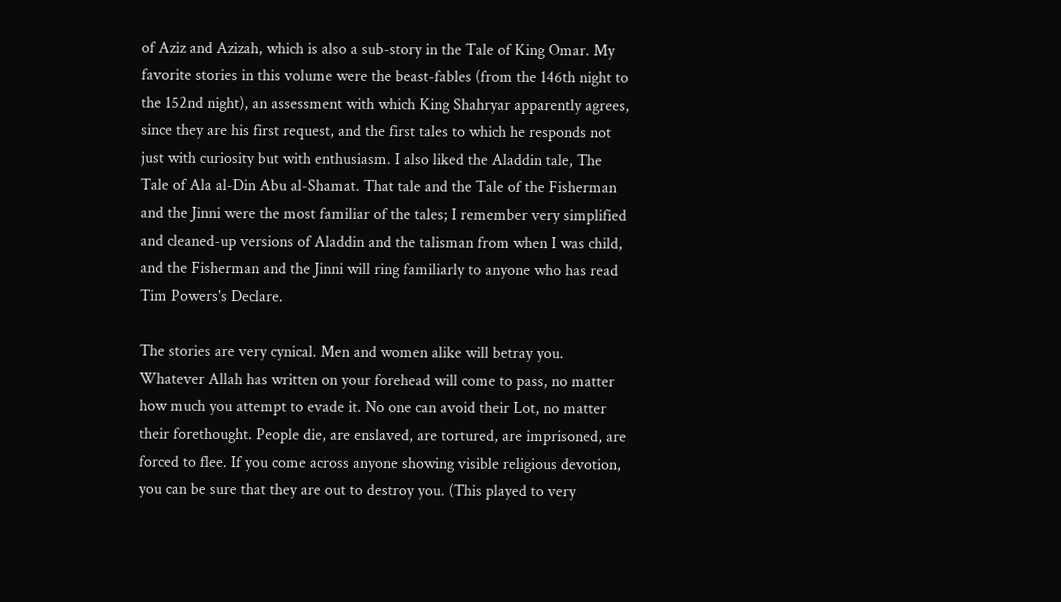of Aziz and Azizah, which is also a sub-story in the Tale of King Omar. My favorite stories in this volume were the beast-fables (from the 146th night to the 152nd night), an assessment with which King Shahryar apparently agrees, since they are his first request, and the first tales to which he responds not just with curiosity but with enthusiasm. I also liked the Aladdin tale, The Tale of Ala al-Din Abu al-Shamat. That tale and the Tale of the Fisherman and the Jinni were the most familiar of the tales; I remember very simplified and cleaned-up versions of Aladdin and the talisman from when I was child, and the Fisherman and the Jinni will ring familiarly to anyone who has read Tim Powers's Declare.

The stories are very cynical. Men and women alike will betray you. Whatever Allah has written on your forehead will come to pass, no matter how much you attempt to evade it. No one can avoid their Lot, no matter their forethought. People die, are enslaved, are tortured, are imprisoned, are forced to flee. If you come across anyone showing visible religious devotion, you can be sure that they are out to destroy you. (This played to very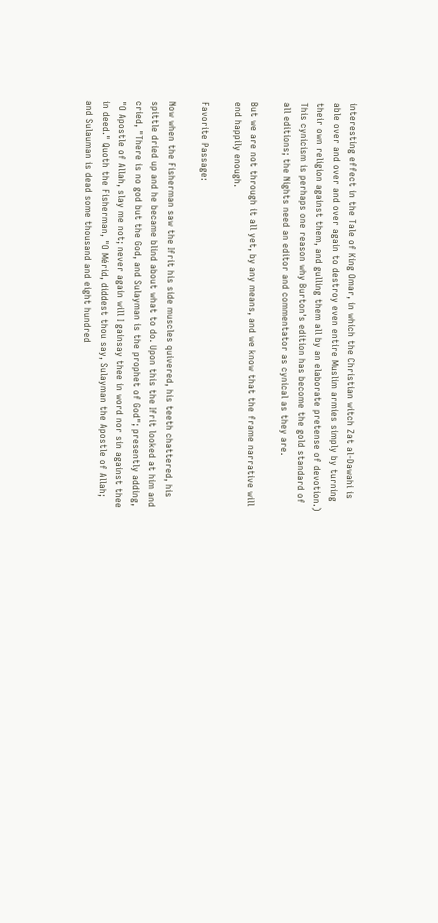interesting effect in the Tale of King Omar, in which the Christian witch Zat al-Dawahi is able over and over and over again to destroy even entire Muslim armies simply by turning their own religion against them, and gulling them all by an elaborate pretense of devotion.) This cynicism is perhaps one reason why Burton's edition has become the gold standard of all editions; the Nights need an editor and commentator as cynical as they are.

But we are not through it all yet, by any means, and we know that the frame narrative will end happily enough.

Favorite Passage:

Now when the Fisherman saw the Ifrit his side muscles quivered, his teeth chattered, his spittle dried up and he became blind about what to do. Upon this the Ifrit looked at him and cried, "There is no god but the God, and Sulayman is the prophet of God"; presently adding, "O Apostle of Allah, slay me not; never again will I gainsay thee in word nor sin against thee in deed." Quoth the Fisherman, "O Mérid, diddest thou say, Sulayman the Apostle of Allah; and Sulauman is dead some thousand and eight hundred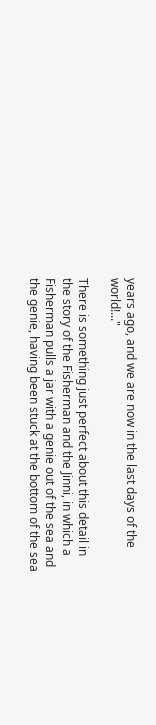years ago, and we are now in the last days of the world!..."

There is something just perfect about this detail in the story of the Fisherman and the Jinni, in which a Fisherman pulls a jar with a genie out of the sea and the genie, having been stuck at the bottom of the sea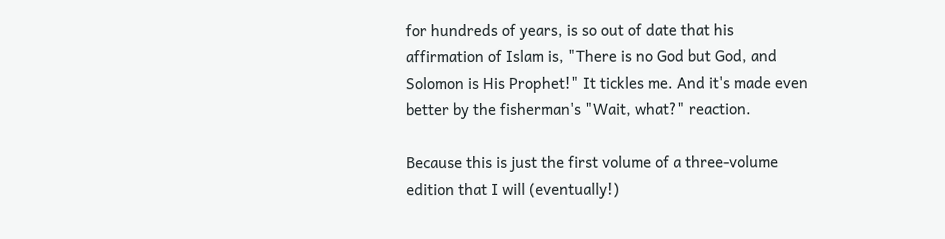for hundreds of years, is so out of date that his affirmation of Islam is, "There is no God but God, and Solomon is His Prophet!" It tickles me. And it's made even better by the fisherman's "Wait, what?" reaction.

Because this is just the first volume of a three-volume edition that I will (eventually!)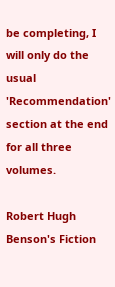be completing, I will only do the usual 'Recommendation' section at the end for all three volumes.

Robert Hugh Benson's Fiction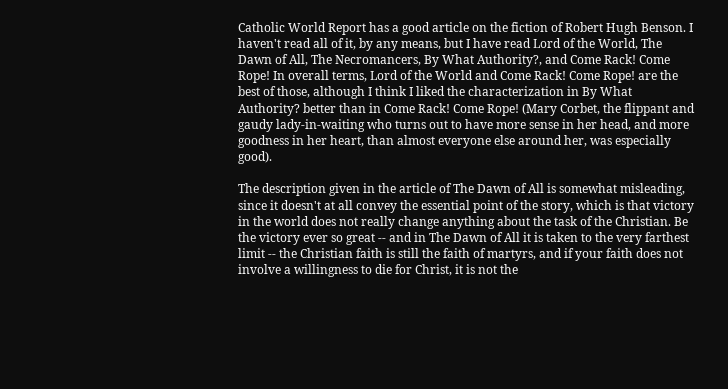Catholic World Report has a good article on the fiction of Robert Hugh Benson. I haven't read all of it, by any means, but I have read Lord of the World, The Dawn of All, The Necromancers, By What Authority?, and Come Rack! Come Rope! In overall terms, Lord of the World and Come Rack! Come Rope! are the best of those, although I think I liked the characterization in By What Authority? better than in Come Rack! Come Rope! (Mary Corbet, the flippant and gaudy lady-in-waiting who turns out to have more sense in her head, and more goodness in her heart, than almost everyone else around her, was especially good).

The description given in the article of The Dawn of All is somewhat misleading, since it doesn't at all convey the essential point of the story, which is that victory in the world does not really change anything about the task of the Christian. Be the victory ever so great -- and in The Dawn of All it is taken to the very farthest limit -- the Christian faith is still the faith of martyrs, and if your faith does not involve a willingness to die for Christ, it is not the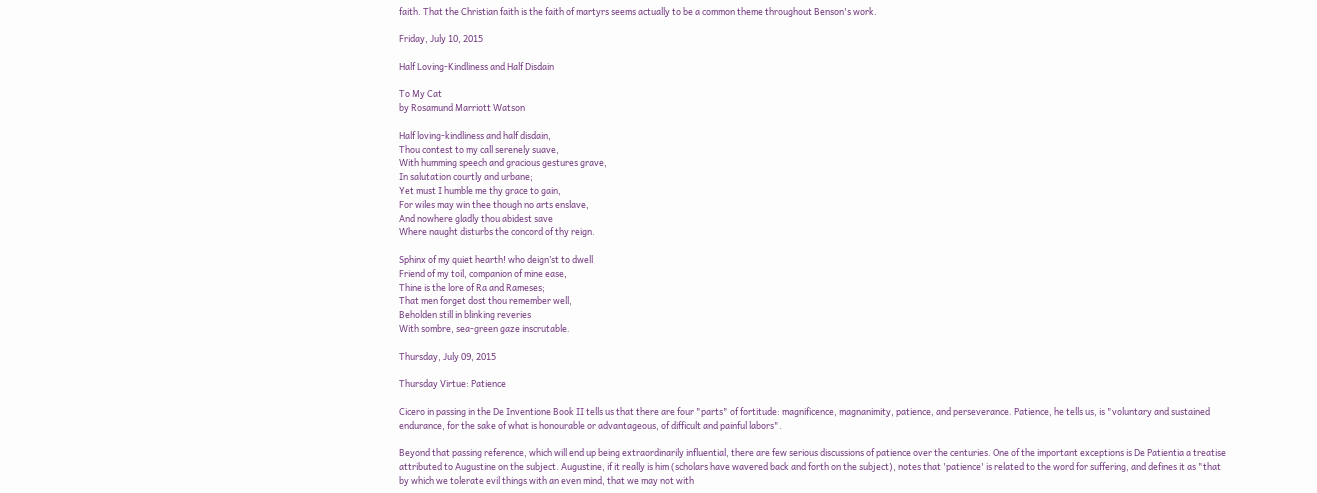faith. That the Christian faith is the faith of martyrs seems actually to be a common theme throughout Benson's work.

Friday, July 10, 2015

Half Loving-Kindliness and Half Disdain

To My Cat
by Rosamund Marriott Watson

Half loving-kindliness and half disdain,
Thou contest to my call serenely suave,
With humming speech and gracious gestures grave,
In salutation courtly and urbane;
Yet must I humble me thy grace to gain,
For wiles may win thee though no arts enslave,
And nowhere gladly thou abidest save
Where naught disturbs the concord of thy reign.

Sphinx of my quiet hearth! who deign’st to dwell
Friend of my toil, companion of mine ease,
Thine is the lore of Ra and Rameses;
That men forget dost thou remember well,
Beholden still in blinking reveries
With sombre, sea-green gaze inscrutable.

Thursday, July 09, 2015

Thursday Virtue: Patience

Cicero in passing in the De Inventione Book II tells us that there are four "parts" of fortitude: magnificence, magnanimity, patience, and perseverance. Patience, he tells us, is "voluntary and sustained endurance, for the sake of what is honourable or advantageous, of difficult and painful labors".

Beyond that passing reference, which will end up being extraordinarily influential, there are few serious discussions of patience over the centuries. One of the important exceptions is De Patientia a treatise attributed to Augustine on the subject. Augustine, if it really is him (scholars have wavered back and forth on the subject), notes that 'patience' is related to the word for suffering, and defines it as "that by which we tolerate evil things with an even mind, that we may not with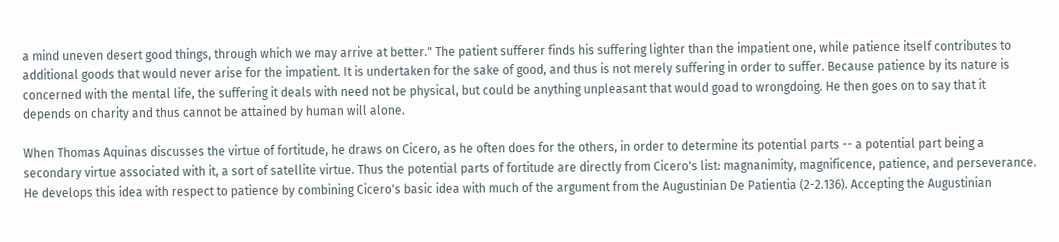a mind uneven desert good things, through which we may arrive at better." The patient sufferer finds his suffering lighter than the impatient one, while patience itself contributes to additional goods that would never arise for the impatient. It is undertaken for the sake of good, and thus is not merely suffering in order to suffer. Because patience by its nature is concerned with the mental life, the suffering it deals with need not be physical, but could be anything unpleasant that would goad to wrongdoing. He then goes on to say that it depends on charity and thus cannot be attained by human will alone.

When Thomas Aquinas discusses the virtue of fortitude, he draws on Cicero, as he often does for the others, in order to determine its potential parts -- a potential part being a secondary virtue associated with it, a sort of satellite virtue. Thus the potential parts of fortitude are directly from Cicero's list: magnanimity, magnificence, patience, and perseverance. He develops this idea with respect to patience by combining Cicero's basic idea with much of the argument from the Augustinian De Patientia (2-2.136). Accepting the Augustinian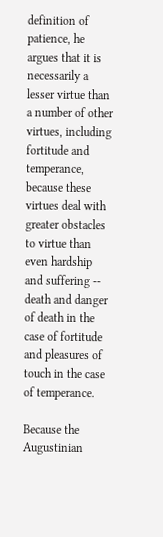definition of patience, he argues that it is necessarily a lesser virtue than a number of other virtues, including fortitude and temperance, because these virtues deal with greater obstacles to virtue than even hardship and suffering -- death and danger of death in the case of fortitude and pleasures of touch in the case of temperance.

Because the Augustinian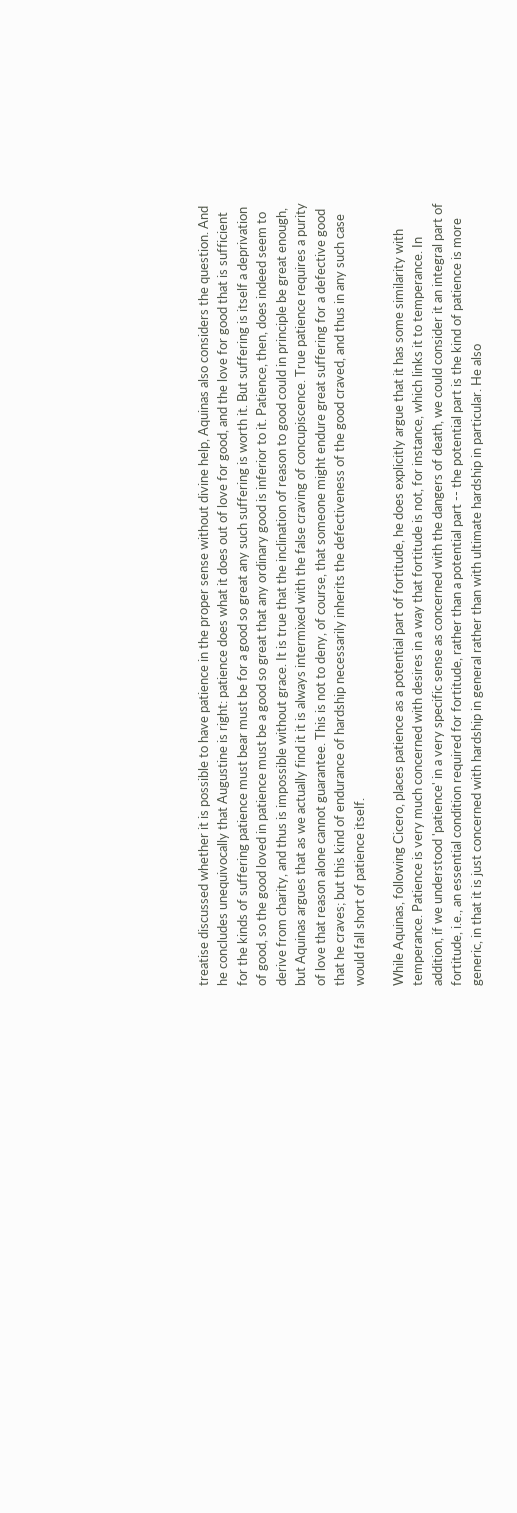treatise discussed whether it is possible to have patience in the proper sense without divine help, Aquinas also considers the question. And he concludes unequivocally that Augustine is right: patience does what it does out of love for good, and the love for good that is sufficient for the kinds of suffering patience must bear must be for a good so great any such suffering is worth it. But suffering is itself a deprivation of good, so the good loved in patience must be a good so great that any ordinary good is inferior to it. Patience, then, does indeed seem to derive from charity, and thus is impossible without grace. It is true that the inclination of reason to good could in principle be great enough, but Aquinas argues that as we actually find it it is always intermixed with the false craving of concupiscence. True patience requires a purity of love that reason alone cannot guarantee. This is not to deny, of course, that someone might endure great suffering for a defective good that he craves; but this kind of endurance of hardship necessarily inherits the defectiveness of the good craved, and thus in any such case would fall short of patience itself.

While Aquinas, following Cicero, places patience as a potential part of fortitude, he does explicitly argue that it has some similarity with temperance. Patience is very much concerned with desires in a way that fortitude is not, for instance, which links it to temperance. In addition, if we understood 'patience' in a very specific sense as concerned with the dangers of death, we could consider it an integral part of fortitude, i.e., an essential condition required for fortitude, rather than a potential part -- the potential part is the kind of patience is more generic, in that it is just concerned with hardship in general rather than with ultimate hardship in particular. He also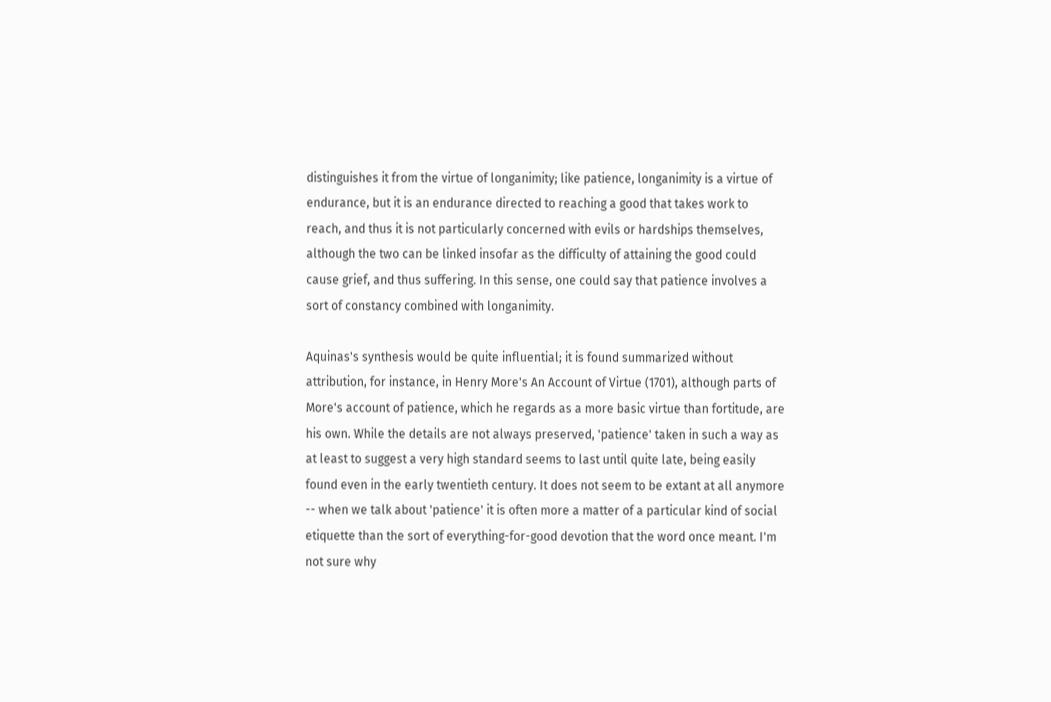distinguishes it from the virtue of longanimity; like patience, longanimity is a virtue of endurance, but it is an endurance directed to reaching a good that takes work to reach, and thus it is not particularly concerned with evils or hardships themselves, although the two can be linked insofar as the difficulty of attaining the good could cause grief, and thus suffering. In this sense, one could say that patience involves a sort of constancy combined with longanimity.

Aquinas's synthesis would be quite influential; it is found summarized without attribution, for instance, in Henry More's An Account of Virtue (1701), although parts of More's account of patience, which he regards as a more basic virtue than fortitude, are his own. While the details are not always preserved, 'patience' taken in such a way as at least to suggest a very high standard seems to last until quite late, being easily found even in the early twentieth century. It does not seem to be extant at all anymore -- when we talk about 'patience' it is often more a matter of a particular kind of social etiquette than the sort of everything-for-good devotion that the word once meant. I'm not sure why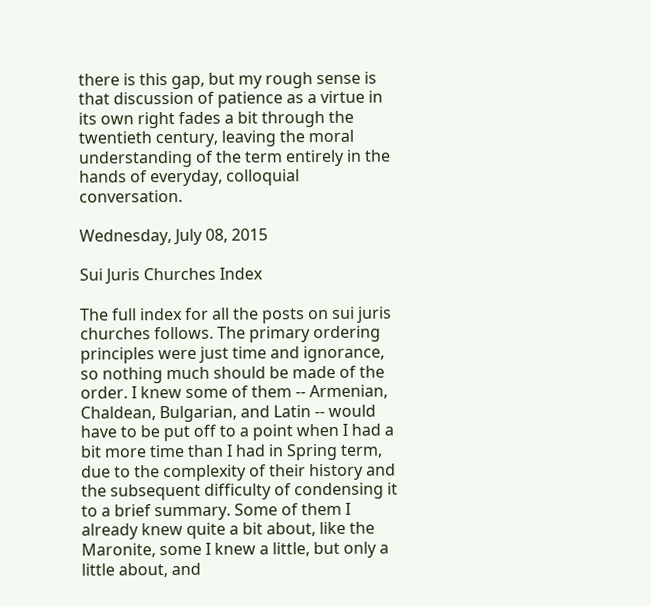there is this gap, but my rough sense is that discussion of patience as a virtue in its own right fades a bit through the twentieth century, leaving the moral understanding of the term entirely in the hands of everyday, colloquial conversation.

Wednesday, July 08, 2015

Sui Juris Churches Index

The full index for all the posts on sui juris churches follows. The primary ordering principles were just time and ignorance, so nothing much should be made of the order. I knew some of them -- Armenian, Chaldean, Bulgarian, and Latin -- would have to be put off to a point when I had a bit more time than I had in Spring term, due to the complexity of their history and the subsequent difficulty of condensing it to a brief summary. Some of them I already knew quite a bit about, like the Maronite, some I knew a little, but only a little about, and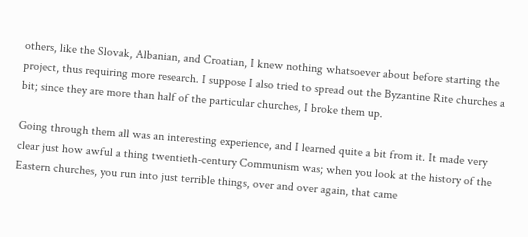others, like the Slovak, Albanian, and Croatian, I knew nothing whatsoever about before starting the project, thus requiring more research. I suppose I also tried to spread out the Byzantine Rite churches a bit; since they are more than half of the particular churches, I broke them up.

Going through them all was an interesting experience, and I learned quite a bit from it. It made very clear just how awful a thing twentieth-century Communism was; when you look at the history of the Eastern churches, you run into just terrible things, over and over again, that came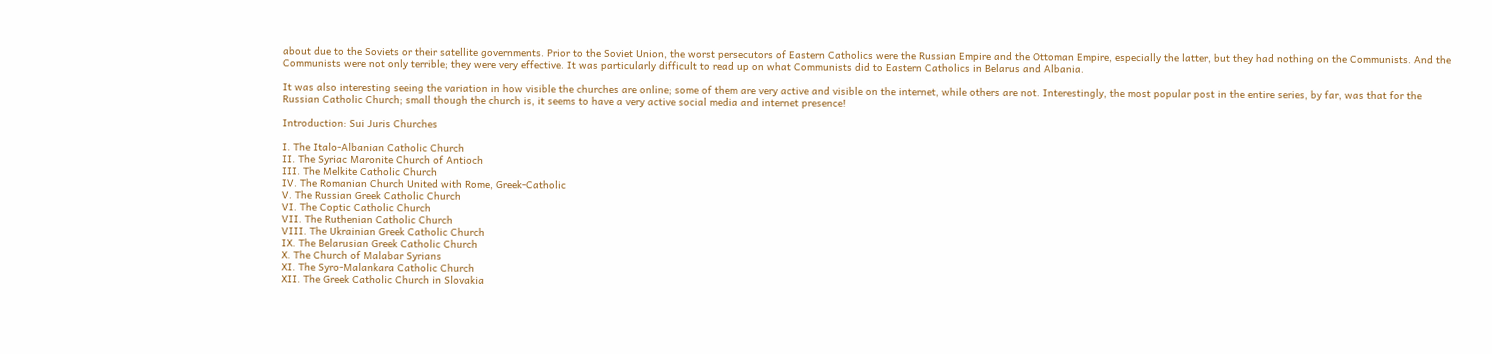about due to the Soviets or their satellite governments. Prior to the Soviet Union, the worst persecutors of Eastern Catholics were the Russian Empire and the Ottoman Empire, especially the latter, but they had nothing on the Communists. And the Communists were not only terrible; they were very effective. It was particularly difficult to read up on what Communists did to Eastern Catholics in Belarus and Albania.

It was also interesting seeing the variation in how visible the churches are online; some of them are very active and visible on the internet, while others are not. Interestingly, the most popular post in the entire series, by far, was that for the Russian Catholic Church; small though the church is, it seems to have a very active social media and internet presence!

Introduction: Sui Juris Churches

I. The Italo-Albanian Catholic Church
II. The Syriac Maronite Church of Antioch
III. The Melkite Catholic Church
IV. The Romanian Church United with Rome, Greek-Catholic
V. The Russian Greek Catholic Church
VI. The Coptic Catholic Church
VII. The Ruthenian Catholic Church
VIII. The Ukrainian Greek Catholic Church
IX. The Belarusian Greek Catholic Church
X. The Church of Malabar Syrians
XI. The Syro-Malankara Catholic Church
XII. The Greek Catholic Church in Slovakia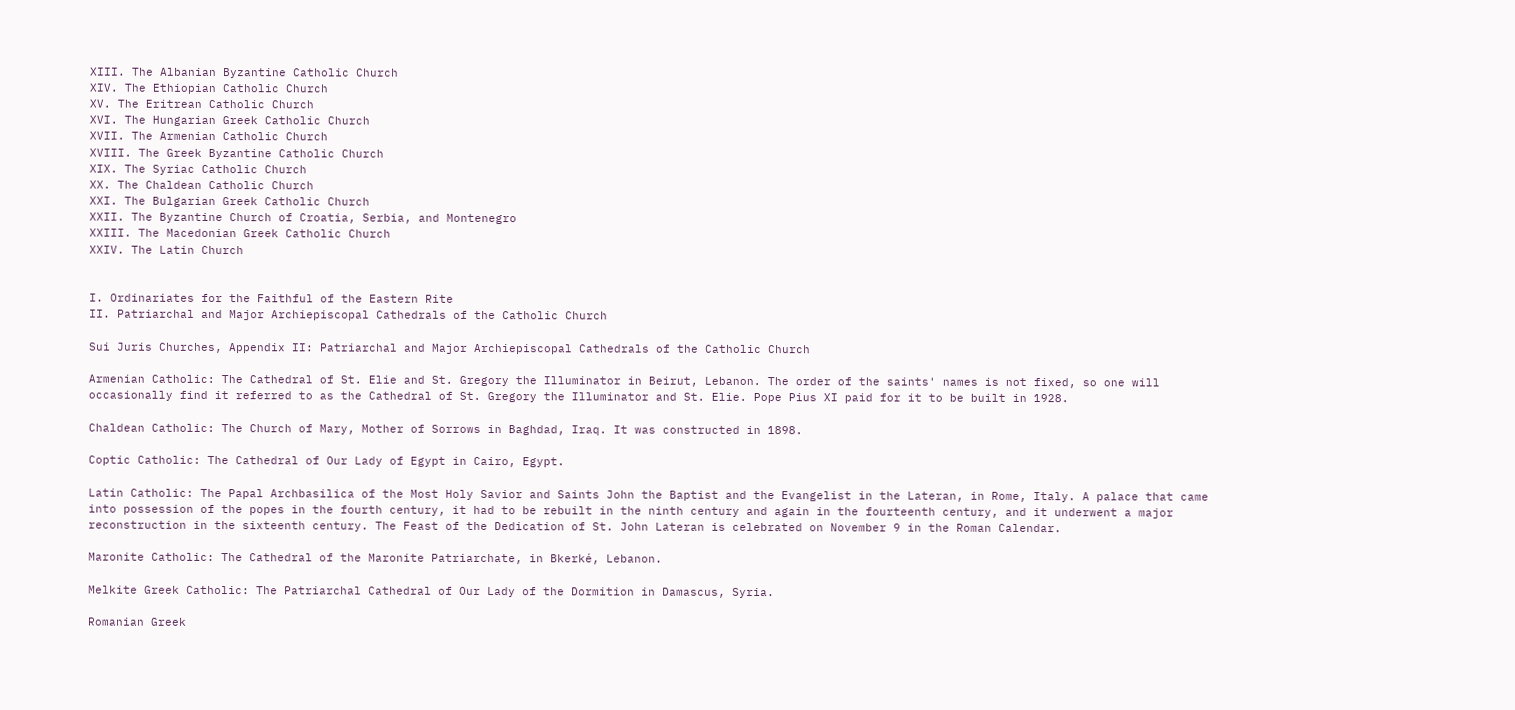XIII. The Albanian Byzantine Catholic Church
XIV. The Ethiopian Catholic Church
XV. The Eritrean Catholic Church
XVI. The Hungarian Greek Catholic Church
XVII. The Armenian Catholic Church
XVIII. The Greek Byzantine Catholic Church
XIX. The Syriac Catholic Church
XX. The Chaldean Catholic Church
XXI. The Bulgarian Greek Catholic Church
XXII. The Byzantine Church of Croatia, Serbia, and Montenegro
XXIII. The Macedonian Greek Catholic Church
XXIV. The Latin Church


I. Ordinariates for the Faithful of the Eastern Rite
II. Patriarchal and Major Archiepiscopal Cathedrals of the Catholic Church

Sui Juris Churches, Appendix II: Patriarchal and Major Archiepiscopal Cathedrals of the Catholic Church

Armenian Catholic: The Cathedral of St. Elie and St. Gregory the Illuminator in Beirut, Lebanon. The order of the saints' names is not fixed, so one will occasionally find it referred to as the Cathedral of St. Gregory the Illuminator and St. Elie. Pope Pius XI paid for it to be built in 1928.

Chaldean Catholic: The Church of Mary, Mother of Sorrows in Baghdad, Iraq. It was constructed in 1898.

Coptic Catholic: The Cathedral of Our Lady of Egypt in Cairo, Egypt.

Latin Catholic: The Papal Archbasilica of the Most Holy Savior and Saints John the Baptist and the Evangelist in the Lateran, in Rome, Italy. A palace that came into possession of the popes in the fourth century, it had to be rebuilt in the ninth century and again in the fourteenth century, and it underwent a major reconstruction in the sixteenth century. The Feast of the Dedication of St. John Lateran is celebrated on November 9 in the Roman Calendar.

Maronite Catholic: The Cathedral of the Maronite Patriarchate, in Bkerké, Lebanon.

Melkite Greek Catholic: The Patriarchal Cathedral of Our Lady of the Dormition in Damascus, Syria.

Romanian Greek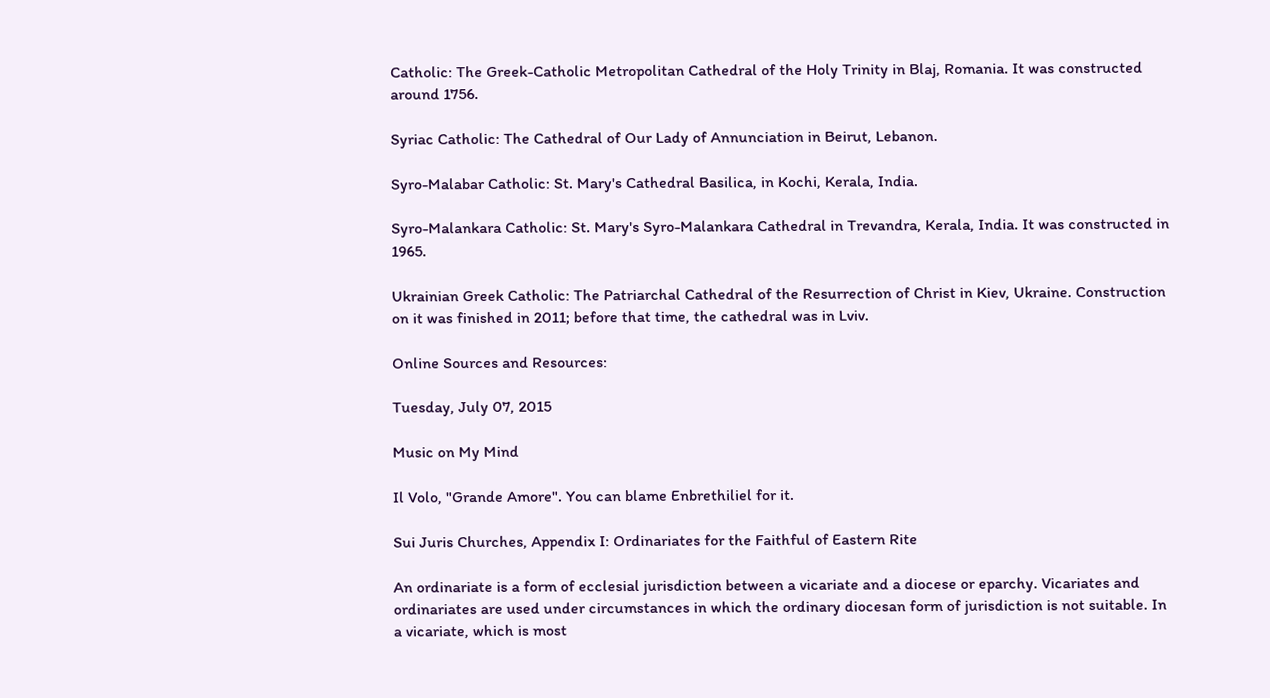Catholic: The Greek-Catholic Metropolitan Cathedral of the Holy Trinity in Blaj, Romania. It was constructed around 1756.

Syriac Catholic: The Cathedral of Our Lady of Annunciation in Beirut, Lebanon.

Syro-Malabar Catholic: St. Mary's Cathedral Basilica, in Kochi, Kerala, India.

Syro-Malankara Catholic: St. Mary's Syro-Malankara Cathedral in Trevandra, Kerala, India. It was constructed in 1965.

Ukrainian Greek Catholic: The Patriarchal Cathedral of the Resurrection of Christ in Kiev, Ukraine. Construction on it was finished in 2011; before that time, the cathedral was in Lviv.

Online Sources and Resources:

Tuesday, July 07, 2015

Music on My Mind

Il Volo, "Grande Amore". You can blame Enbrethiliel for it.

Sui Juris Churches, Appendix I: Ordinariates for the Faithful of Eastern Rite

An ordinariate is a form of ecclesial jurisdiction between a vicariate and a diocese or eparchy. Vicariates and ordinariates are used under circumstances in which the ordinary diocesan form of jurisdiction is not suitable. In a vicariate, which is most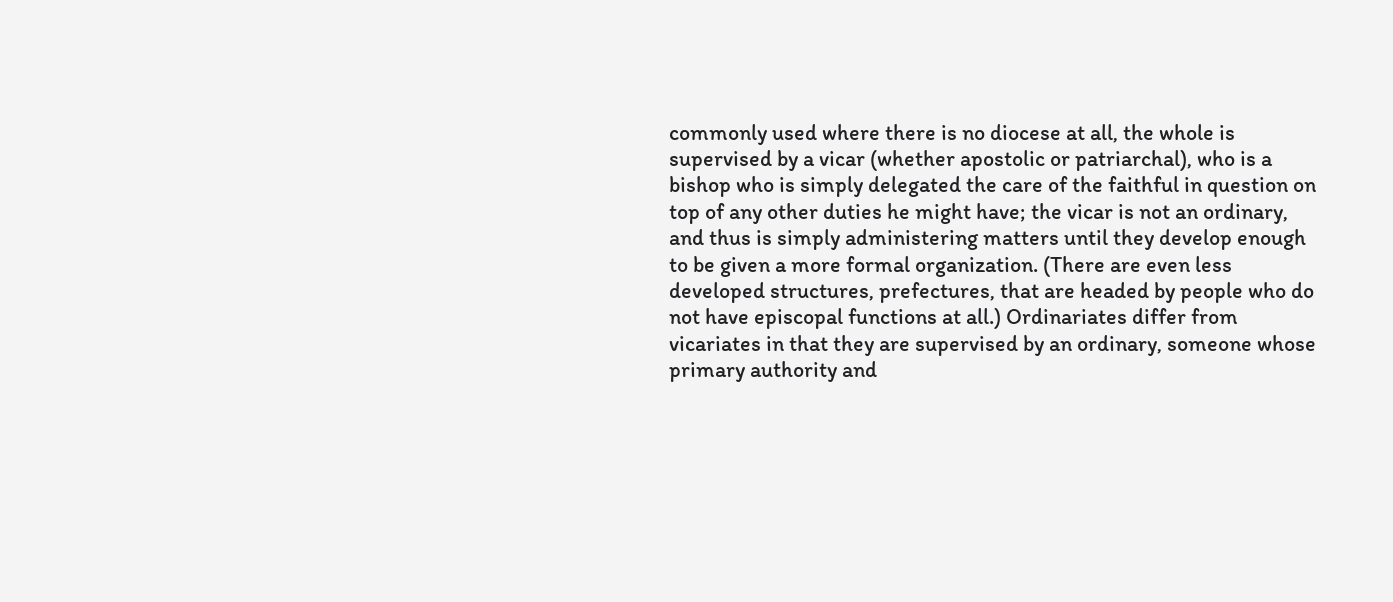commonly used where there is no diocese at all, the whole is supervised by a vicar (whether apostolic or patriarchal), who is a bishop who is simply delegated the care of the faithful in question on top of any other duties he might have; the vicar is not an ordinary, and thus is simply administering matters until they develop enough to be given a more formal organization. (There are even less developed structures, prefectures, that are headed by people who do not have episcopal functions at all.) Ordinariates differ from vicariates in that they are supervised by an ordinary, someone whose primary authority and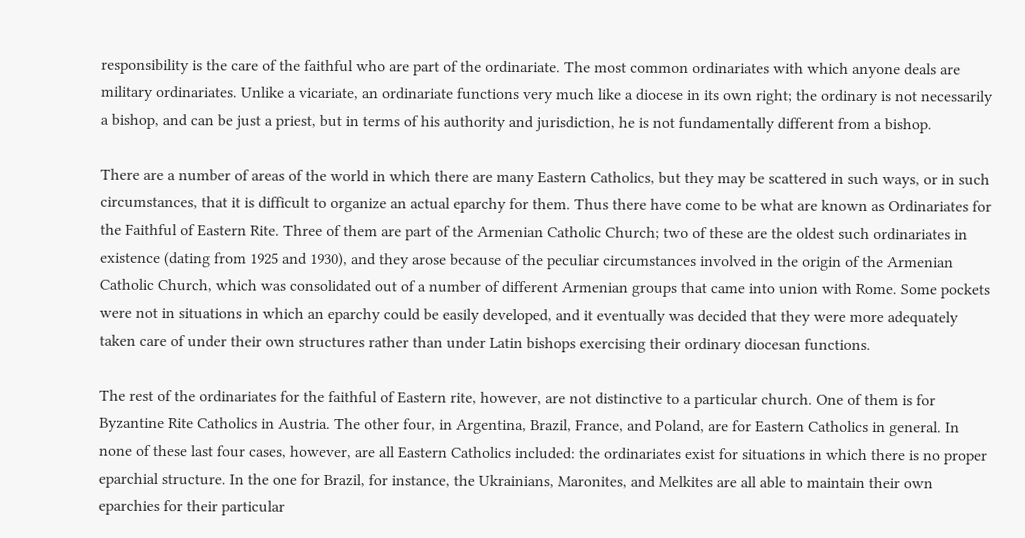responsibility is the care of the faithful who are part of the ordinariate. The most common ordinariates with which anyone deals are military ordinariates. Unlike a vicariate, an ordinariate functions very much like a diocese in its own right; the ordinary is not necessarily a bishop, and can be just a priest, but in terms of his authority and jurisdiction, he is not fundamentally different from a bishop.

There are a number of areas of the world in which there are many Eastern Catholics, but they may be scattered in such ways, or in such circumstances, that it is difficult to organize an actual eparchy for them. Thus there have come to be what are known as Ordinariates for the Faithful of Eastern Rite. Three of them are part of the Armenian Catholic Church; two of these are the oldest such ordinariates in existence (dating from 1925 and 1930), and they arose because of the peculiar circumstances involved in the origin of the Armenian Catholic Church, which was consolidated out of a number of different Armenian groups that came into union with Rome. Some pockets were not in situations in which an eparchy could be easily developed, and it eventually was decided that they were more adequately taken care of under their own structures rather than under Latin bishops exercising their ordinary diocesan functions.

The rest of the ordinariates for the faithful of Eastern rite, however, are not distinctive to a particular church. One of them is for Byzantine Rite Catholics in Austria. The other four, in Argentina, Brazil, France, and Poland, are for Eastern Catholics in general. In none of these last four cases, however, are all Eastern Catholics included: the ordinariates exist for situations in which there is no proper eparchial structure. In the one for Brazil, for instance, the Ukrainians, Maronites, and Melkites are all able to maintain their own eparchies for their particular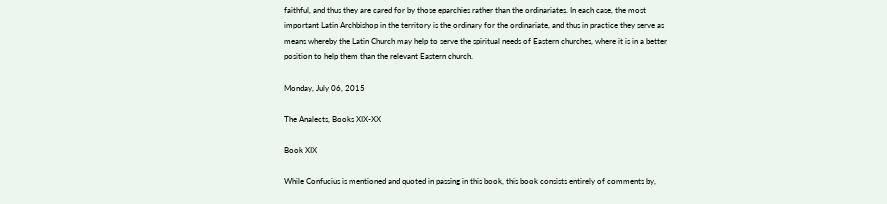faithful, and thus they are cared for by those eparchies rather than the ordinariates. In each case, the most important Latin Archbishop in the territory is the ordinary for the ordinariate, and thus in practice they serve as means whereby the Latin Church may help to serve the spiritual needs of Eastern churches, where it is in a better position to help them than the relevant Eastern church.

Monday, July 06, 2015

The Analects, Books XIX-XX

Book XIX

While Confucius is mentioned and quoted in passing in this book, this book consists entirely of comments by,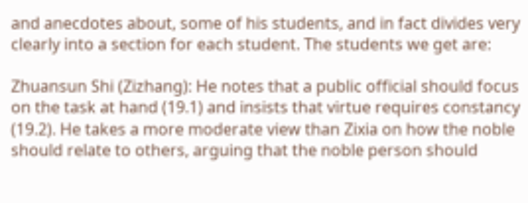and anecdotes about, some of his students, and in fact divides very clearly into a section for each student. The students we get are:

Zhuansun Shi (Zizhang): He notes that a public official should focus on the task at hand (19.1) and insists that virtue requires constancy (19.2). He takes a more moderate view than Zixia on how the noble should relate to others, arguing that the noble person should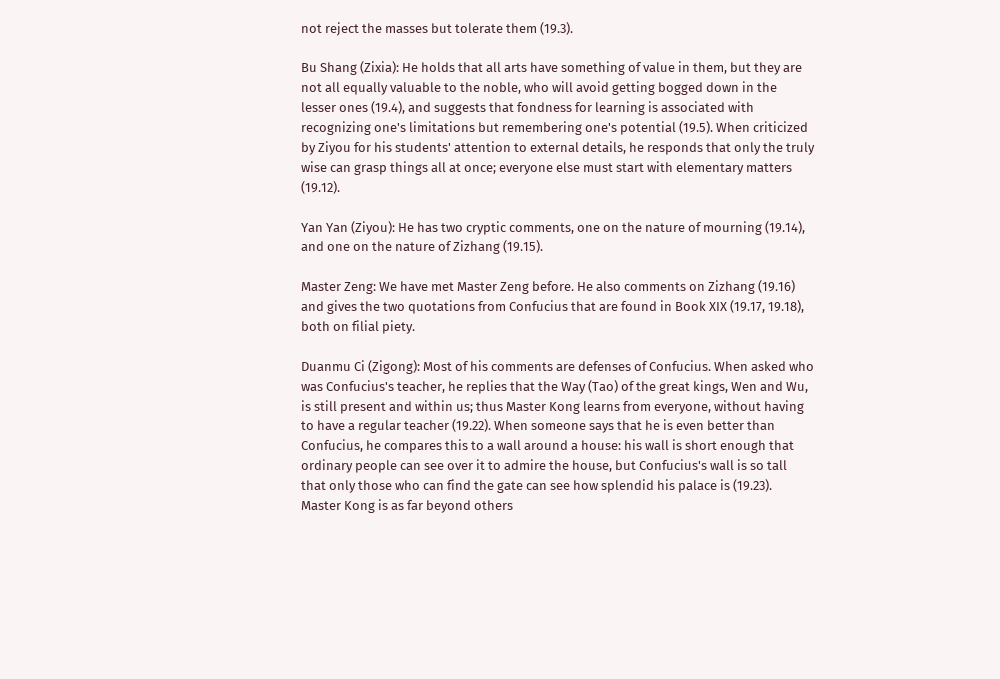not reject the masses but tolerate them (19.3).

Bu Shang (Zixia): He holds that all arts have something of value in them, but they are not all equally valuable to the noble, who will avoid getting bogged down in the lesser ones (19.4), and suggests that fondness for learning is associated with recognizing one's limitations but remembering one's potential (19.5). When criticized by Ziyou for his students' attention to external details, he responds that only the truly wise can grasp things all at once; everyone else must start with elementary matters (19.12).

Yan Yan (Ziyou): He has two cryptic comments, one on the nature of mourning (19.14), and one on the nature of Zizhang (19.15).

Master Zeng: We have met Master Zeng before. He also comments on Zizhang (19.16) and gives the two quotations from Confucius that are found in Book XIX (19.17, 19.18), both on filial piety.

Duanmu Ci (Zigong): Most of his comments are defenses of Confucius. When asked who was Confucius's teacher, he replies that the Way (Tao) of the great kings, Wen and Wu, is still present and within us; thus Master Kong learns from everyone, without having to have a regular teacher (19.22). When someone says that he is even better than Confucius, he compares this to a wall around a house: his wall is short enough that ordinary people can see over it to admire the house, but Confucius's wall is so tall that only those who can find the gate can see how splendid his palace is (19.23). Master Kong is as far beyond others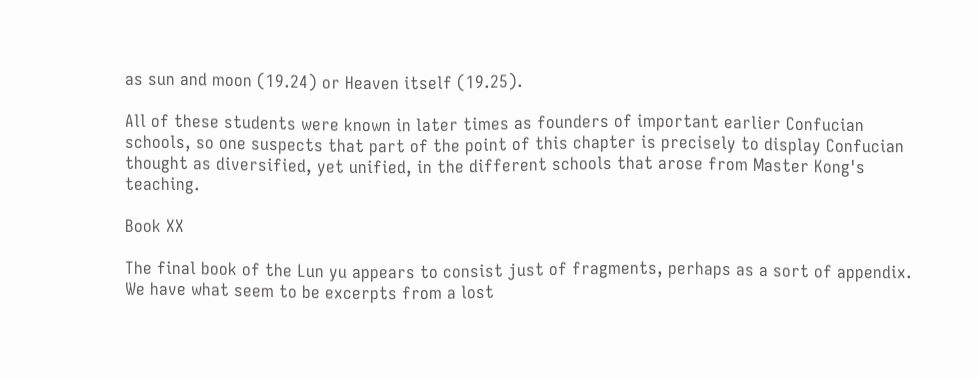as sun and moon (19.24) or Heaven itself (19.25).

All of these students were known in later times as founders of important earlier Confucian schools, so one suspects that part of the point of this chapter is precisely to display Confucian thought as diversified, yet unified, in the different schools that arose from Master Kong's teaching.

Book XX

The final book of the Lun yu appears to consist just of fragments, perhaps as a sort of appendix. We have what seem to be excerpts from a lost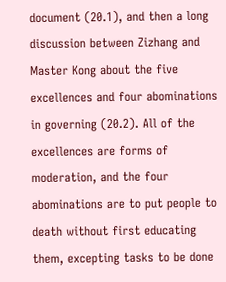document (20.1), and then a long discussion between Zizhang and Master Kong about the five excellences and four abominations in governing (20.2). All of the excellences are forms of moderation, and the four abominations are to put people to death without first educating them, excepting tasks to be done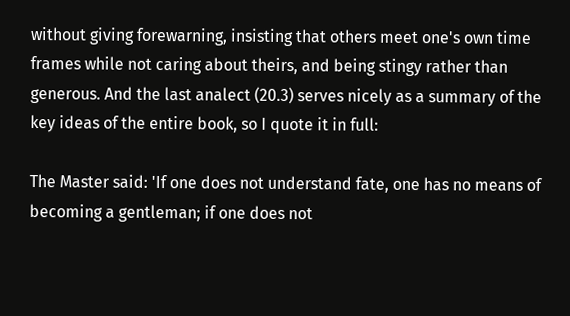without giving forewarning, insisting that others meet one's own time frames while not caring about theirs, and being stingy rather than generous. And the last analect (20.3) serves nicely as a summary of the key ideas of the entire book, so I quote it in full:

The Master said: 'If one does not understand fate, one has no means of becoming a gentleman; if one does not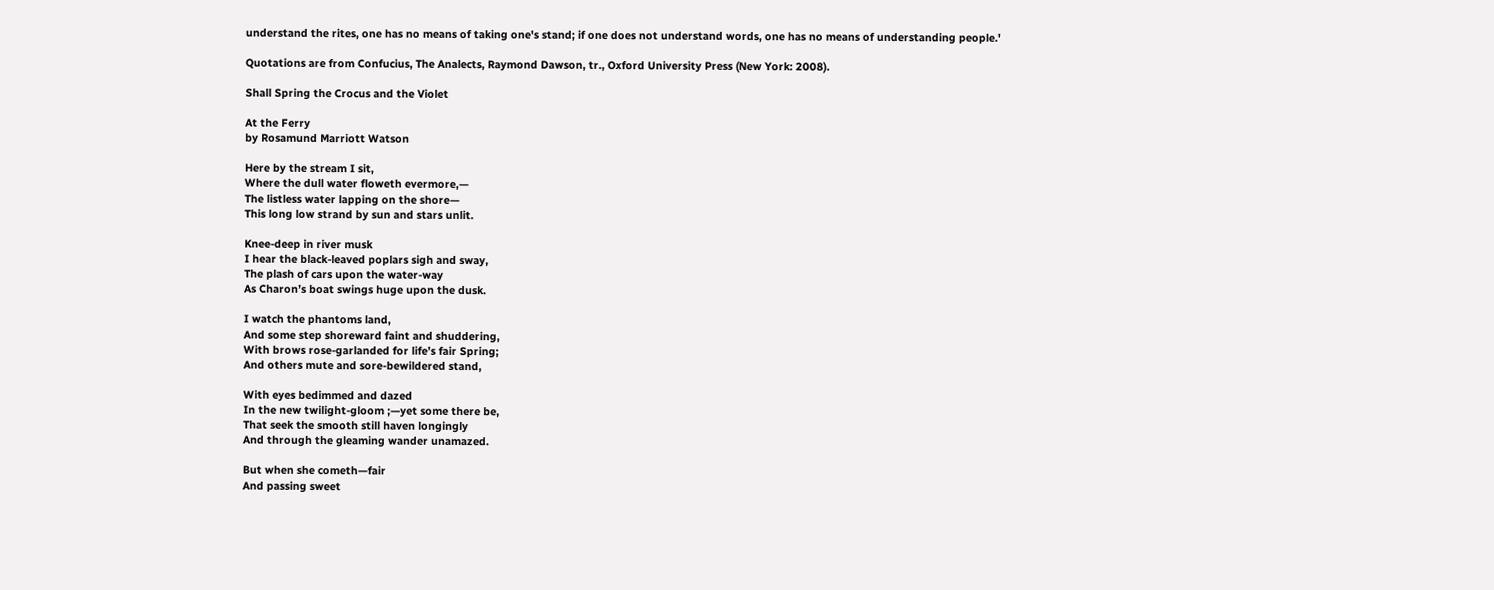understand the rites, one has no means of taking one's stand; if one does not understand words, one has no means of understanding people.'

Quotations are from Confucius, The Analects, Raymond Dawson, tr., Oxford University Press (New York: 2008).

Shall Spring the Crocus and the Violet

At the Ferry
by Rosamund Marriott Watson

Here by the stream I sit,
Where the dull water floweth evermore,—
The listless water lapping on the shore—
This long low strand by sun and stars unlit.

Knee-deep in river musk
I hear the black-leaved poplars sigh and sway,
The plash of cars upon the water-way
As Charon’s boat swings huge upon the dusk.

I watch the phantoms land,
And some step shoreward faint and shuddering,
With brows rose-garlanded for life’s fair Spring;
And others mute and sore-bewildered stand,

With eyes bedimmed and dazed
In the new twilight-gloom ;—yet some there be,
That seek the smooth still haven longingly
And through the gleaming wander unamazed.

But when she cometh—fair
And passing sweet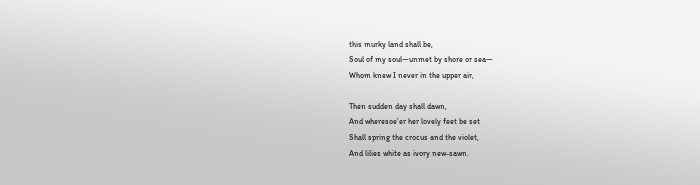this murky land shall be,
Soul of my soul—unmet by shore or sea—
Whom knew I never in the upper air,

Then sudden day shall dawn,
And wheresoe’er her lovely feet be set
Shall spring the crocus and the violet,
And lilies white as ivory new-sawn.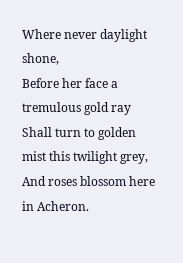Where never daylight shone,
Before her face a tremulous gold ray
Shall turn to golden mist this twilight grey,
And roses blossom here in Acheron.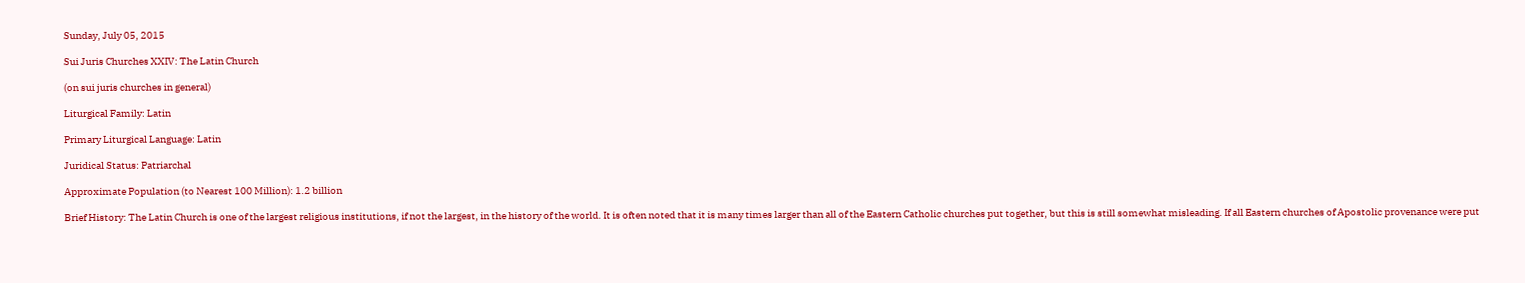Sunday, July 05, 2015

Sui Juris Churches XXIV: The Latin Church

(on sui juris churches in general)

Liturgical Family: Latin

Primary Liturgical Language: Latin

Juridical Status: Patriarchal

Approximate Population (to Nearest 100 Million): 1.2 billion

Brief History: The Latin Church is one of the largest religious institutions, if not the largest, in the history of the world. It is often noted that it is many times larger than all of the Eastern Catholic churches put together, but this is still somewhat misleading. If all Eastern churches of Apostolic provenance were put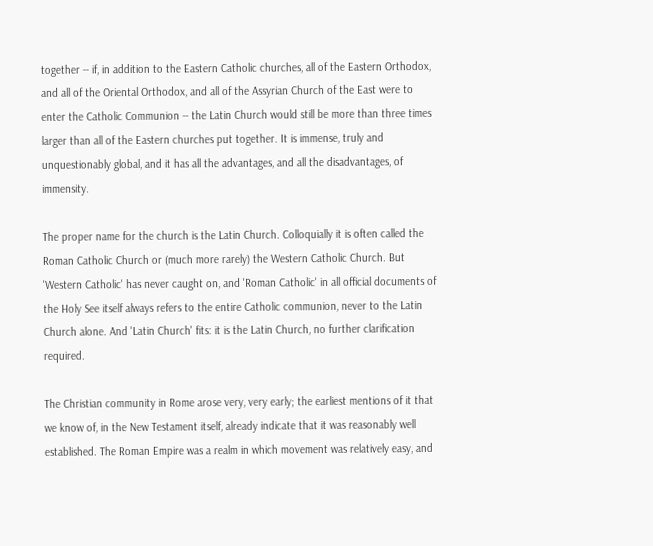together -- if, in addition to the Eastern Catholic churches, all of the Eastern Orthodox, and all of the Oriental Orthodox, and all of the Assyrian Church of the East were to enter the Catholic Communion -- the Latin Church would still be more than three times larger than all of the Eastern churches put together. It is immense, truly and unquestionably global, and it has all the advantages, and all the disadvantages, of immensity.

The proper name for the church is the Latin Church. Colloquially it is often called the Roman Catholic Church or (much more rarely) the Western Catholic Church. But 'Western Catholic' has never caught on, and 'Roman Catholic' in all official documents of the Holy See itself always refers to the entire Catholic communion, never to the Latin Church alone. And 'Latin Church' fits: it is the Latin Church, no further clarification required.

The Christian community in Rome arose very, very early; the earliest mentions of it that we know of, in the New Testament itself, already indicate that it was reasonably well established. The Roman Empire was a realm in which movement was relatively easy, and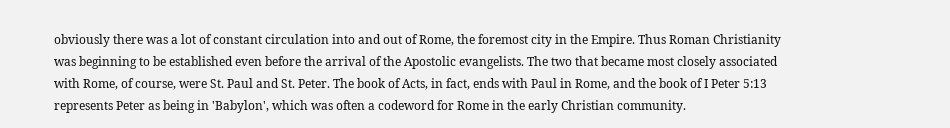obviously there was a lot of constant circulation into and out of Rome, the foremost city in the Empire. Thus Roman Christianity was beginning to be established even before the arrival of the Apostolic evangelists. The two that became most closely associated with Rome, of course, were St. Paul and St. Peter. The book of Acts, in fact, ends with Paul in Rome, and the book of I Peter 5:13 represents Peter as being in 'Babylon', which was often a codeword for Rome in the early Christian community.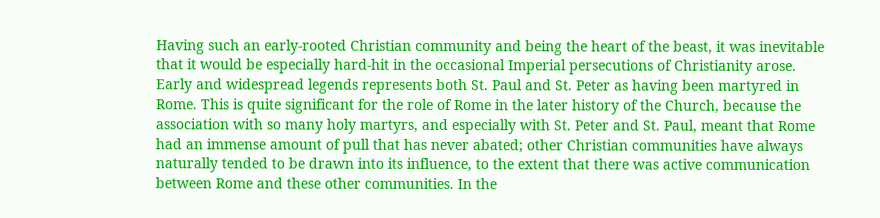Having such an early-rooted Christian community and being the heart of the beast, it was inevitable that it would be especially hard-hit in the occasional Imperial persecutions of Christianity arose. Early and widespread legends represents both St. Paul and St. Peter as having been martyred in Rome. This is quite significant for the role of Rome in the later history of the Church, because the association with so many holy martyrs, and especially with St. Peter and St. Paul, meant that Rome had an immense amount of pull that has never abated; other Christian communities have always naturally tended to be drawn into its influence, to the extent that there was active communication between Rome and these other communities. In the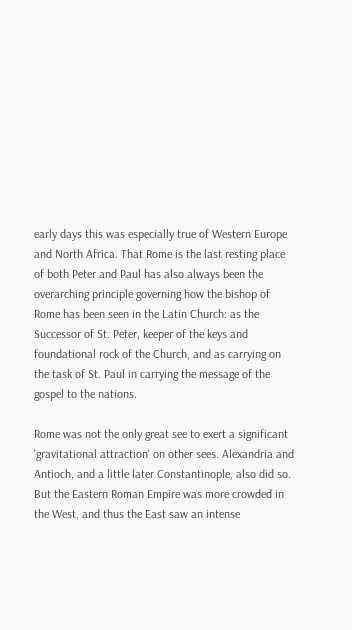early days this was especially true of Western Europe and North Africa. That Rome is the last resting place of both Peter and Paul has also always been the overarching principle governing how the bishop of Rome has been seen in the Latin Church: as the Successor of St. Peter, keeper of the keys and foundational rock of the Church, and as carrying on the task of St. Paul in carrying the message of the gospel to the nations.

Rome was not the only great see to exert a significant 'gravitational attraction' on other sees. Alexandria and Antioch, and a little later Constantinople, also did so. But the Eastern Roman Empire was more crowded in the West, and thus the East saw an intense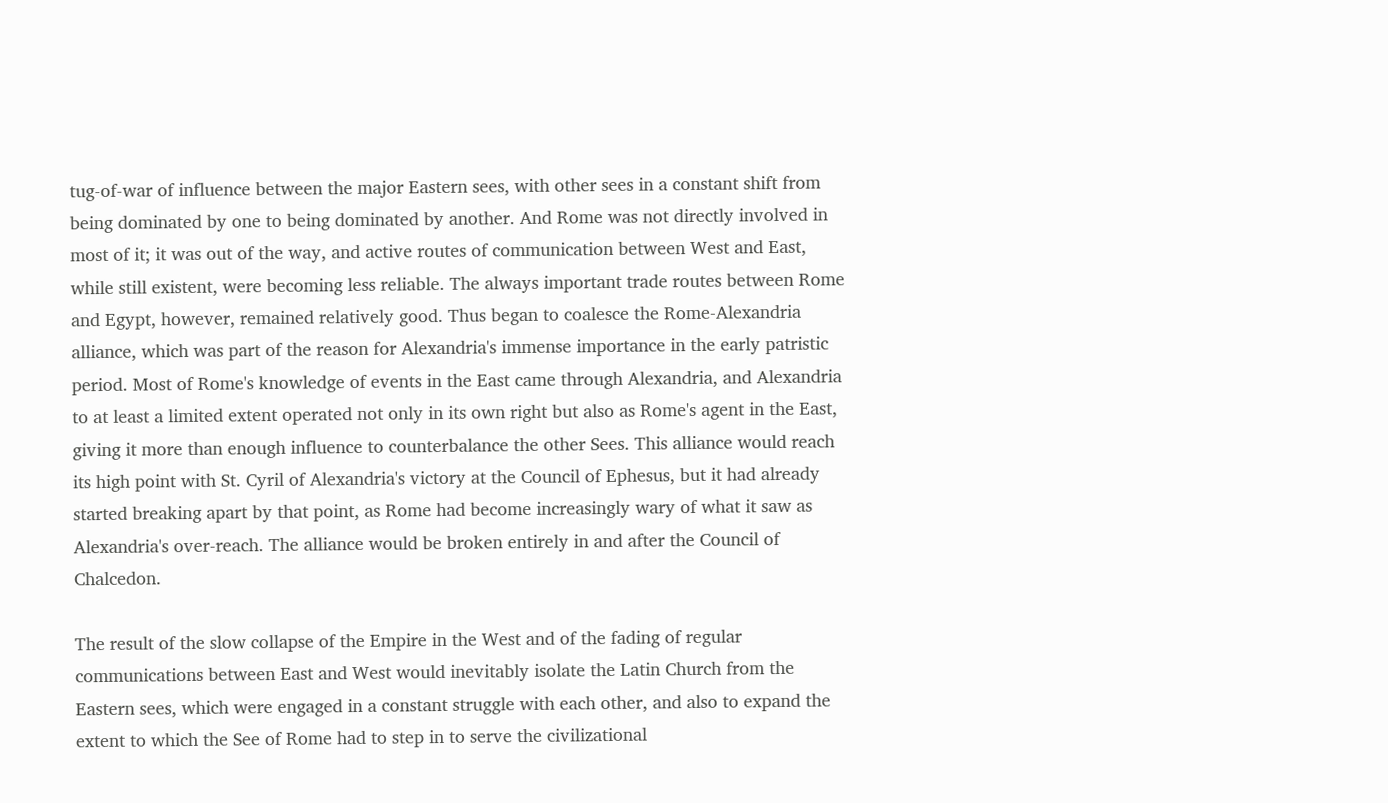tug-of-war of influence between the major Eastern sees, with other sees in a constant shift from being dominated by one to being dominated by another. And Rome was not directly involved in most of it; it was out of the way, and active routes of communication between West and East, while still existent, were becoming less reliable. The always important trade routes between Rome and Egypt, however, remained relatively good. Thus began to coalesce the Rome-Alexandria alliance, which was part of the reason for Alexandria's immense importance in the early patristic period. Most of Rome's knowledge of events in the East came through Alexandria, and Alexandria to at least a limited extent operated not only in its own right but also as Rome's agent in the East, giving it more than enough influence to counterbalance the other Sees. This alliance would reach its high point with St. Cyril of Alexandria's victory at the Council of Ephesus, but it had already started breaking apart by that point, as Rome had become increasingly wary of what it saw as Alexandria's over-reach. The alliance would be broken entirely in and after the Council of Chalcedon.

The result of the slow collapse of the Empire in the West and of the fading of regular communications between East and West would inevitably isolate the Latin Church from the Eastern sees, which were engaged in a constant struggle with each other, and also to expand the extent to which the See of Rome had to step in to serve the civilizational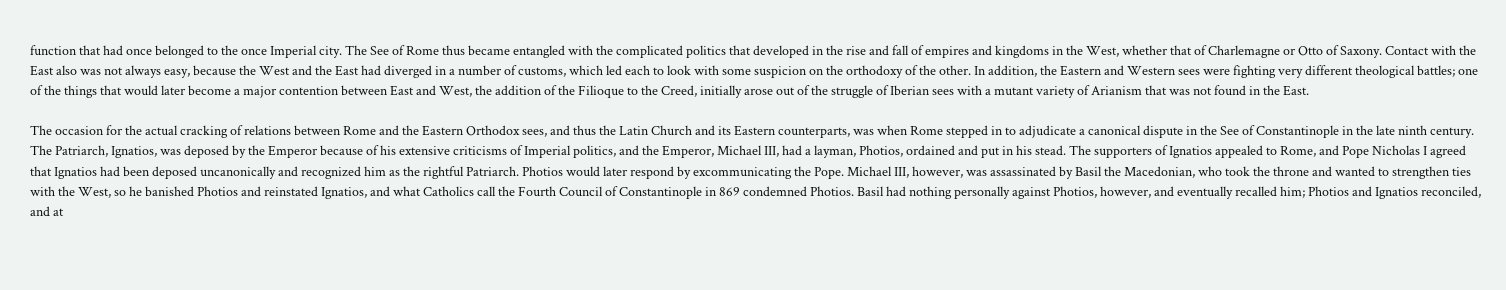function that had once belonged to the once Imperial city. The See of Rome thus became entangled with the complicated politics that developed in the rise and fall of empires and kingdoms in the West, whether that of Charlemagne or Otto of Saxony. Contact with the East also was not always easy, because the West and the East had diverged in a number of customs, which led each to look with some suspicion on the orthodoxy of the other. In addition, the Eastern and Western sees were fighting very different theological battles; one of the things that would later become a major contention between East and West, the addition of the Filioque to the Creed, initially arose out of the struggle of Iberian sees with a mutant variety of Arianism that was not found in the East.

The occasion for the actual cracking of relations between Rome and the Eastern Orthodox sees, and thus the Latin Church and its Eastern counterparts, was when Rome stepped in to adjudicate a canonical dispute in the See of Constantinople in the late ninth century. The Patriarch, Ignatios, was deposed by the Emperor because of his extensive criticisms of Imperial politics, and the Emperor, Michael III, had a layman, Photios, ordained and put in his stead. The supporters of Ignatios appealed to Rome, and Pope Nicholas I agreed that Ignatios had been deposed uncanonically and recognized him as the rightful Patriarch. Photios would later respond by excommunicating the Pope. Michael III, however, was assassinated by Basil the Macedonian, who took the throne and wanted to strengthen ties with the West, so he banished Photios and reinstated Ignatios, and what Catholics call the Fourth Council of Constantinople in 869 condemned Photios. Basil had nothing personally against Photios, however, and eventually recalled him; Photios and Ignatios reconciled, and at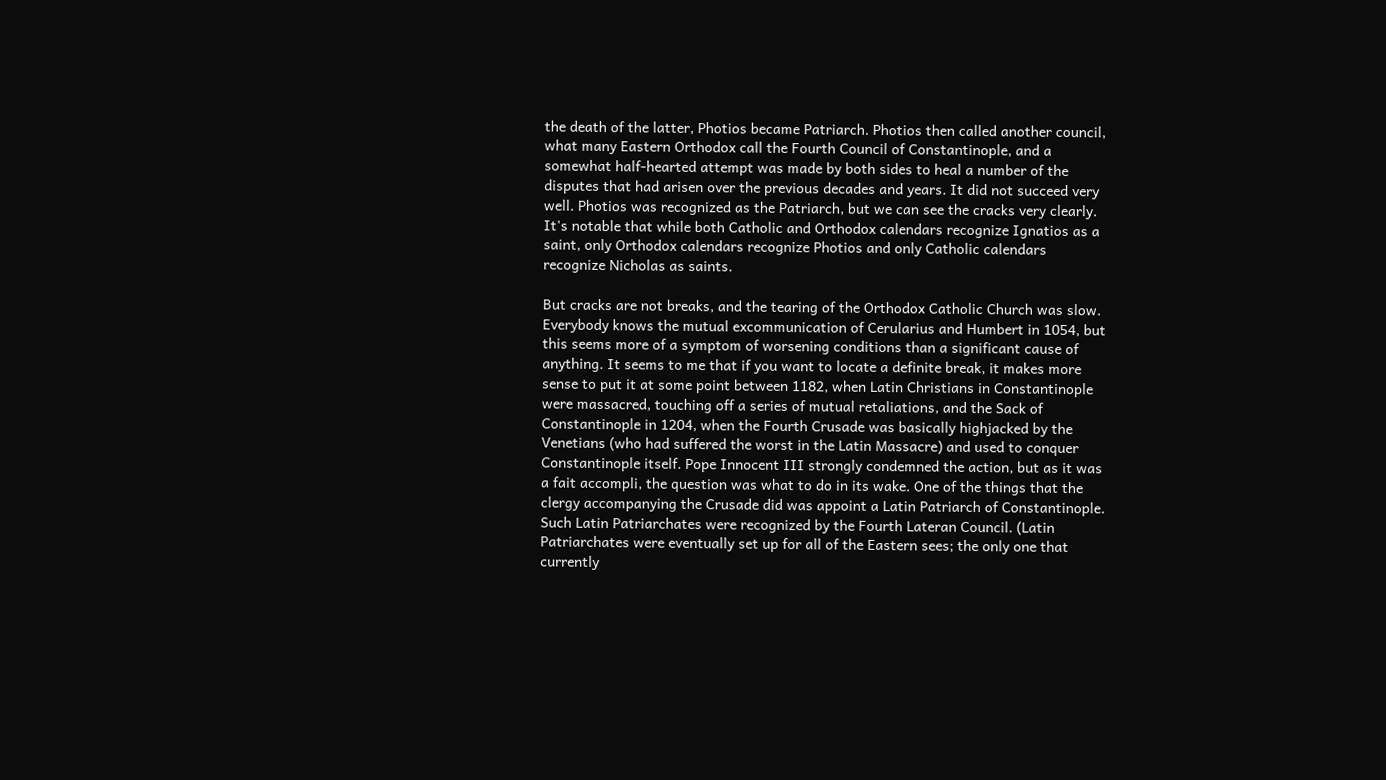the death of the latter, Photios became Patriarch. Photios then called another council, what many Eastern Orthodox call the Fourth Council of Constantinople, and a somewhat half-hearted attempt was made by both sides to heal a number of the disputes that had arisen over the previous decades and years. It did not succeed very well. Photios was recognized as the Patriarch, but we can see the cracks very clearly. It's notable that while both Catholic and Orthodox calendars recognize Ignatios as a saint, only Orthodox calendars recognize Photios and only Catholic calendars recognize Nicholas as saints.

But cracks are not breaks, and the tearing of the Orthodox Catholic Church was slow. Everybody knows the mutual excommunication of Cerularius and Humbert in 1054, but this seems more of a symptom of worsening conditions than a significant cause of anything. It seems to me that if you want to locate a definite break, it makes more sense to put it at some point between 1182, when Latin Christians in Constantinople were massacred, touching off a series of mutual retaliations, and the Sack of Constantinople in 1204, when the Fourth Crusade was basically highjacked by the Venetians (who had suffered the worst in the Latin Massacre) and used to conquer Constantinople itself. Pope Innocent III strongly condemned the action, but as it was a fait accompli, the question was what to do in its wake. One of the things that the clergy accompanying the Crusade did was appoint a Latin Patriarch of Constantinople. Such Latin Patriarchates were recognized by the Fourth Lateran Council. (Latin Patriarchates were eventually set up for all of the Eastern sees; the only one that currently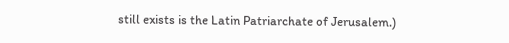still exists is the Latin Patriarchate of Jerusalem.)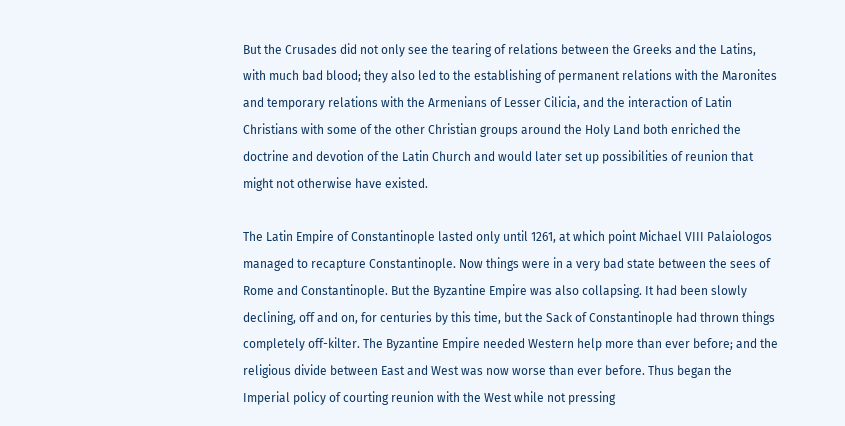But the Crusades did not only see the tearing of relations between the Greeks and the Latins, with much bad blood; they also led to the establishing of permanent relations with the Maronites and temporary relations with the Armenians of Lesser Cilicia, and the interaction of Latin Christians with some of the other Christian groups around the Holy Land both enriched the doctrine and devotion of the Latin Church and would later set up possibilities of reunion that might not otherwise have existed.

The Latin Empire of Constantinople lasted only until 1261, at which point Michael VIII Palaiologos managed to recapture Constantinople. Now things were in a very bad state between the sees of Rome and Constantinople. But the Byzantine Empire was also collapsing. It had been slowly declining, off and on, for centuries by this time, but the Sack of Constantinople had thrown things completely off-kilter. The Byzantine Empire needed Western help more than ever before; and the religious divide between East and West was now worse than ever before. Thus began the Imperial policy of courting reunion with the West while not pressing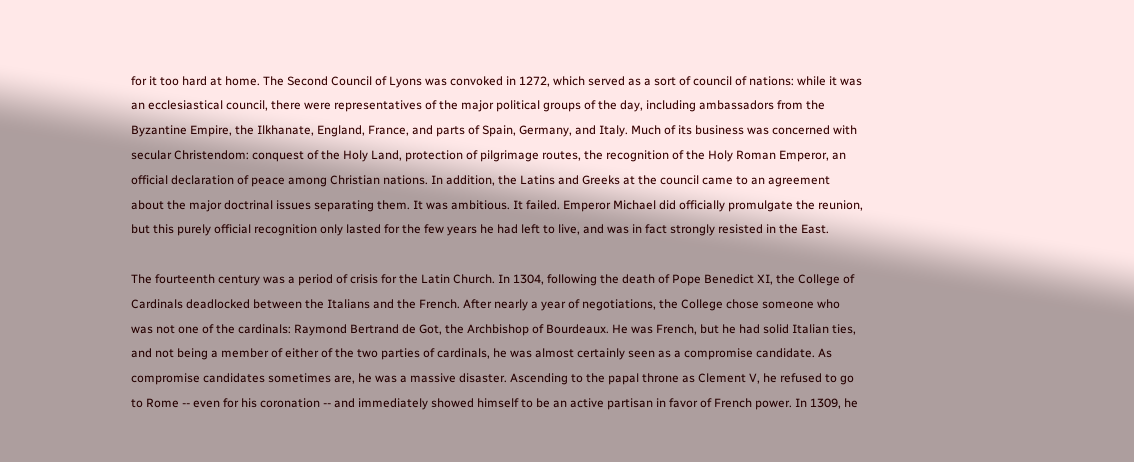for it too hard at home. The Second Council of Lyons was convoked in 1272, which served as a sort of council of nations: while it was an ecclesiastical council, there were representatives of the major political groups of the day, including ambassadors from the Byzantine Empire, the Ilkhanate, England, France, and parts of Spain, Germany, and Italy. Much of its business was concerned with secular Christendom: conquest of the Holy Land, protection of pilgrimage routes, the recognition of the Holy Roman Emperor, an official declaration of peace among Christian nations. In addition, the Latins and Greeks at the council came to an agreement about the major doctrinal issues separating them. It was ambitious. It failed. Emperor Michael did officially promulgate the reunion, but this purely official recognition only lasted for the few years he had left to live, and was in fact strongly resisted in the East.

The fourteenth century was a period of crisis for the Latin Church. In 1304, following the death of Pope Benedict XI, the College of Cardinals deadlocked between the Italians and the French. After nearly a year of negotiations, the College chose someone who was not one of the cardinals: Raymond Bertrand de Got, the Archbishop of Bourdeaux. He was French, but he had solid Italian ties, and not being a member of either of the two parties of cardinals, he was almost certainly seen as a compromise candidate. As compromise candidates sometimes are, he was a massive disaster. Ascending to the papal throne as Clement V, he refused to go to Rome -- even for his coronation -- and immediately showed himself to be an active partisan in favor of French power. In 1309, he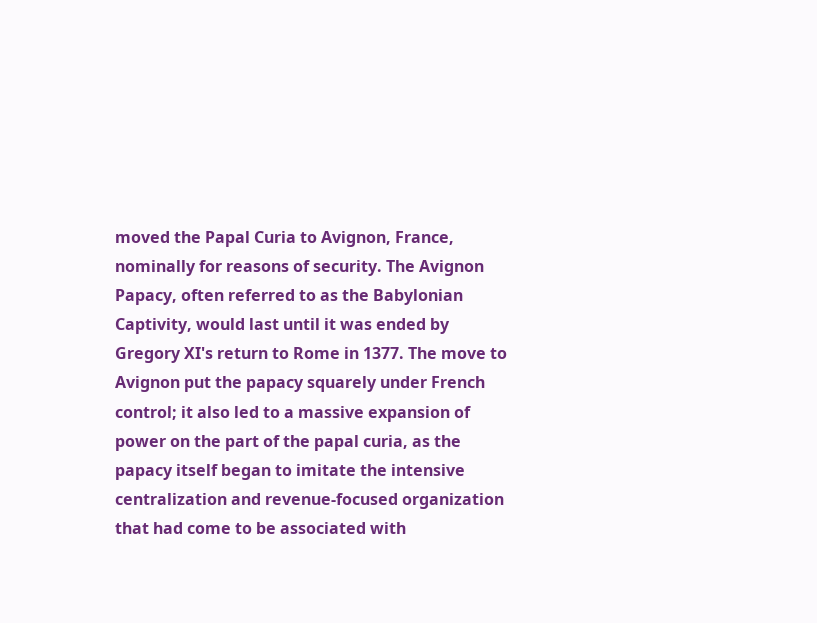moved the Papal Curia to Avignon, France, nominally for reasons of security. The Avignon Papacy, often referred to as the Babylonian Captivity, would last until it was ended by Gregory XI's return to Rome in 1377. The move to Avignon put the papacy squarely under French control; it also led to a massive expansion of power on the part of the papal curia, as the papacy itself began to imitate the intensive centralization and revenue-focused organization that had come to be associated with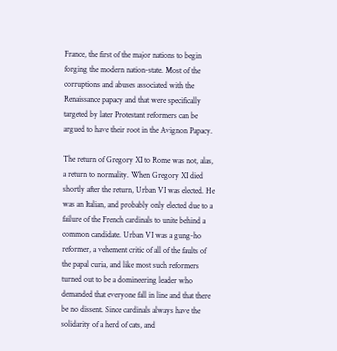France, the first of the major nations to begin forging the modern nation-state. Most of the corruptions and abuses associated with the Renaissance papacy and that were specifically targeted by later Protestant reformers can be argued to have their root in the Avignon Papacy.

The return of Gregory XI to Rome was not, alas, a return to normality. When Gregory XI died shortly after the return, Urban VI was elected. He was an Italian, and probably only elected due to a failure of the French cardinals to unite behind a common candidate. Urban VI was a gung-ho reformer, a vehement critic of all of the faults of the papal curia, and like most such reformers turned out to be a domineering leader who demanded that everyone fall in line and that there be no dissent. Since cardinals always have the solidarity of a herd of cats, and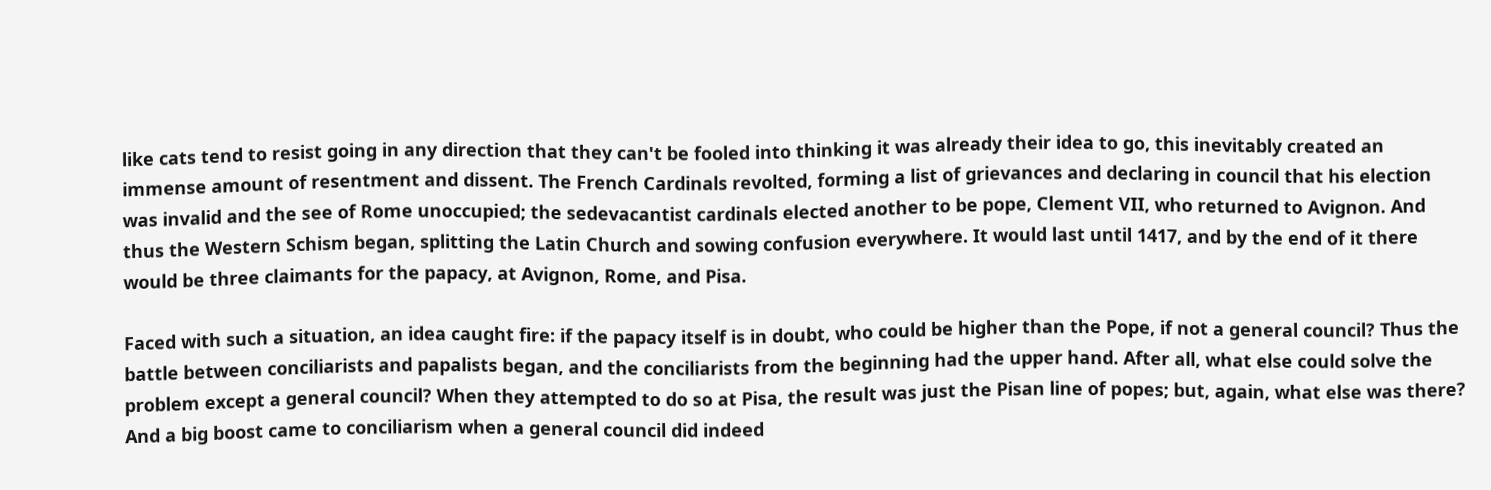like cats tend to resist going in any direction that they can't be fooled into thinking it was already their idea to go, this inevitably created an immense amount of resentment and dissent. The French Cardinals revolted, forming a list of grievances and declaring in council that his election was invalid and the see of Rome unoccupied; the sedevacantist cardinals elected another to be pope, Clement VII, who returned to Avignon. And thus the Western Schism began, splitting the Latin Church and sowing confusion everywhere. It would last until 1417, and by the end of it there would be three claimants for the papacy, at Avignon, Rome, and Pisa.

Faced with such a situation, an idea caught fire: if the papacy itself is in doubt, who could be higher than the Pope, if not a general council? Thus the battle between conciliarists and papalists began, and the conciliarists from the beginning had the upper hand. After all, what else could solve the problem except a general council? When they attempted to do so at Pisa, the result was just the Pisan line of popes; but, again, what else was there? And a big boost came to conciliarism when a general council did indeed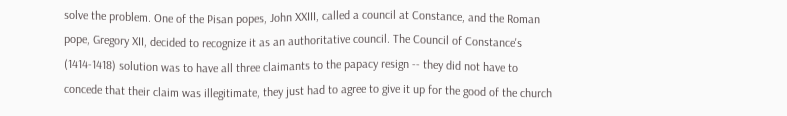solve the problem. One of the Pisan popes, John XXIII, called a council at Constance, and the Roman pope, Gregory XII, decided to recognize it as an authoritative council. The Council of Constance's (1414-1418) solution was to have all three claimants to the papacy resign -- they did not have to concede that their claim was illegitimate, they just had to agree to give it up for the good of the church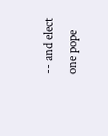-- and elect one pope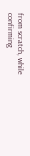from scratch, while confirming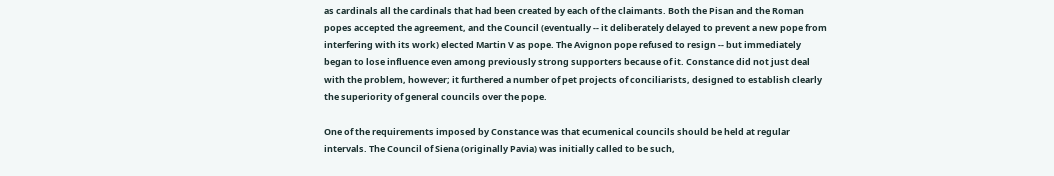as cardinals all the cardinals that had been created by each of the claimants. Both the Pisan and the Roman popes accepted the agreement, and the Council (eventually -- it deliberately delayed to prevent a new pope from interfering with its work) elected Martin V as pope. The Avignon pope refused to resign -- but immediately began to lose influence even among previously strong supporters because of it. Constance did not just deal with the problem, however; it furthered a number of pet projects of conciliarists, designed to establish clearly the superiority of general councils over the pope.

One of the requirements imposed by Constance was that ecumenical councils should be held at regular intervals. The Council of Siena (originally Pavia) was initially called to be such,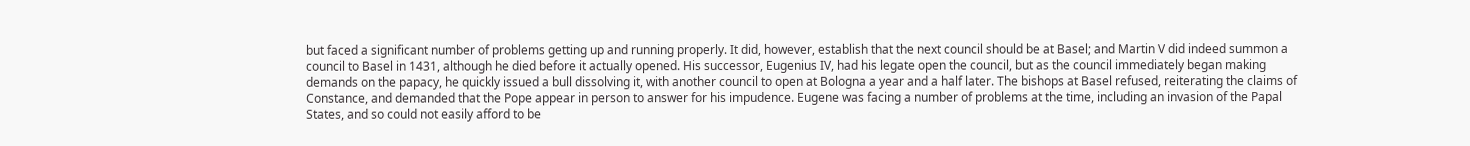but faced a significant number of problems getting up and running properly. It did, however, establish that the next council should be at Basel; and Martin V did indeed summon a council to Basel in 1431, although he died before it actually opened. His successor, Eugenius IV, had his legate open the council, but as the council immediately began making demands on the papacy, he quickly issued a bull dissolving it, with another council to open at Bologna a year and a half later. The bishops at Basel refused, reiterating the claims of Constance, and demanded that the Pope appear in person to answer for his impudence. Eugene was facing a number of problems at the time, including an invasion of the Papal States, and so could not easily afford to be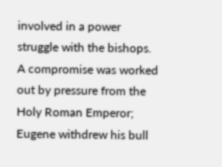involved in a power struggle with the bishops. A compromise was worked out by pressure from the Holy Roman Emperor; Eugene withdrew his bull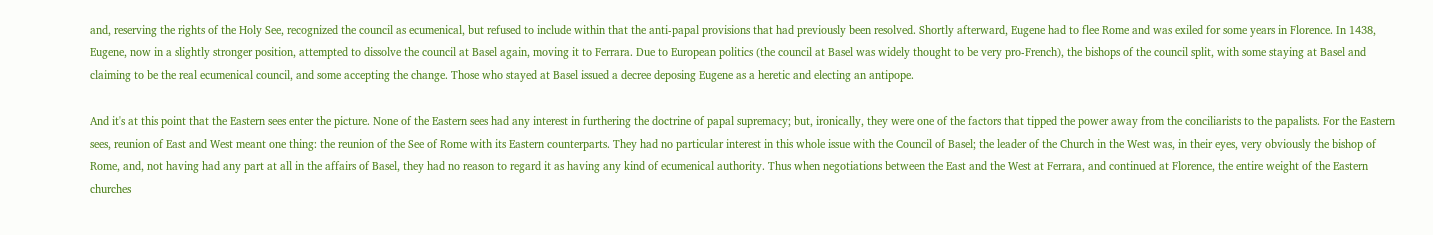and, reserving the rights of the Holy See, recognized the council as ecumenical, but refused to include within that the anti-papal provisions that had previously been resolved. Shortly afterward, Eugene had to flee Rome and was exiled for some years in Florence. In 1438, Eugene, now in a slightly stronger position, attempted to dissolve the council at Basel again, moving it to Ferrara. Due to European politics (the council at Basel was widely thought to be very pro-French), the bishops of the council split, with some staying at Basel and claiming to be the real ecumenical council, and some accepting the change. Those who stayed at Basel issued a decree deposing Eugene as a heretic and electing an antipope.

And it's at this point that the Eastern sees enter the picture. None of the Eastern sees had any interest in furthering the doctrine of papal supremacy; but, ironically, they were one of the factors that tipped the power away from the conciliarists to the papalists. For the Eastern sees, reunion of East and West meant one thing: the reunion of the See of Rome with its Eastern counterparts. They had no particular interest in this whole issue with the Council of Basel; the leader of the Church in the West was, in their eyes, very obviously the bishop of Rome, and, not having had any part at all in the affairs of Basel, they had no reason to regard it as having any kind of ecumenical authority. Thus when negotiations between the East and the West at Ferrara, and continued at Florence, the entire weight of the Eastern churches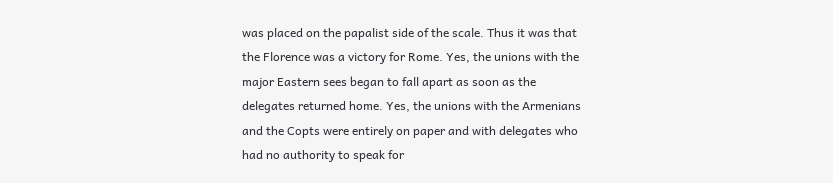was placed on the papalist side of the scale. Thus it was that the Florence was a victory for Rome. Yes, the unions with the major Eastern sees began to fall apart as soon as the delegates returned home. Yes, the unions with the Armenians and the Copts were entirely on paper and with delegates who had no authority to speak for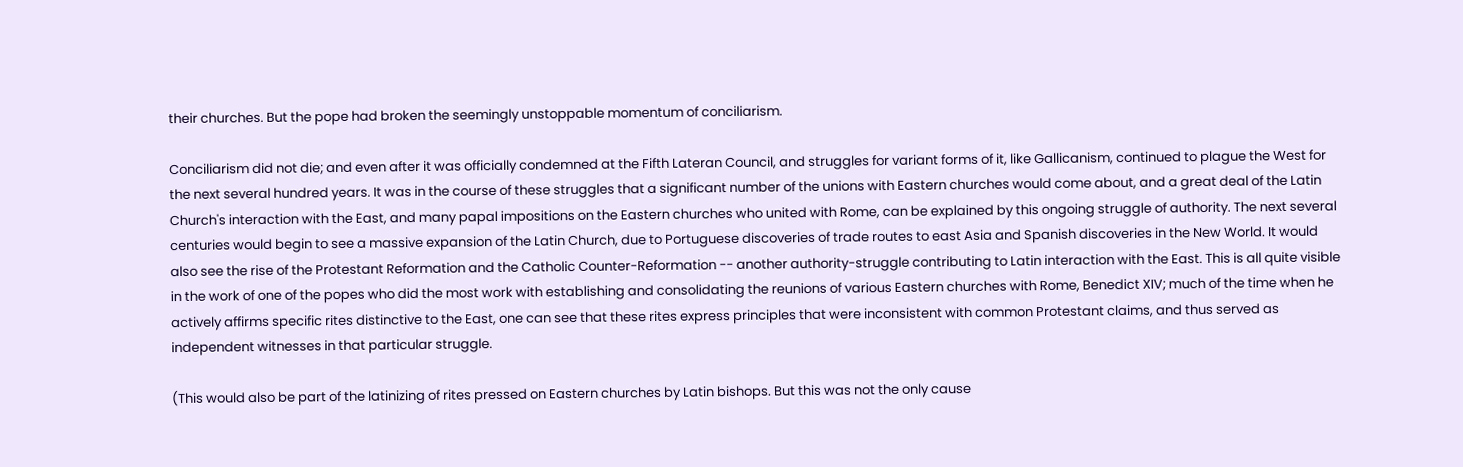their churches. But the pope had broken the seemingly unstoppable momentum of conciliarism.

Conciliarism did not die; and even after it was officially condemned at the Fifth Lateran Council, and struggles for variant forms of it, like Gallicanism, continued to plague the West for the next several hundred years. It was in the course of these struggles that a significant number of the unions with Eastern churches would come about, and a great deal of the Latin Church's interaction with the East, and many papal impositions on the Eastern churches who united with Rome, can be explained by this ongoing struggle of authority. The next several centuries would begin to see a massive expansion of the Latin Church, due to Portuguese discoveries of trade routes to east Asia and Spanish discoveries in the New World. It would also see the rise of the Protestant Reformation and the Catholic Counter-Reformation -- another authority-struggle contributing to Latin interaction with the East. This is all quite visible in the work of one of the popes who did the most work with establishing and consolidating the reunions of various Eastern churches with Rome, Benedict XIV; much of the time when he actively affirms specific rites distinctive to the East, one can see that these rites express principles that were inconsistent with common Protestant claims, and thus served as independent witnesses in that particular struggle.

(This would also be part of the latinizing of rites pressed on Eastern churches by Latin bishops. But this was not the only cause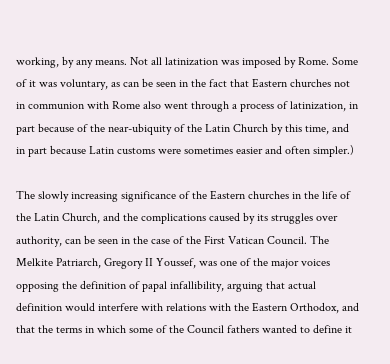working, by any means. Not all latinization was imposed by Rome. Some of it was voluntary, as can be seen in the fact that Eastern churches not in communion with Rome also went through a process of latinization, in part because of the near-ubiquity of the Latin Church by this time, and in part because Latin customs were sometimes easier and often simpler.)

The slowly increasing significance of the Eastern churches in the life of the Latin Church, and the complications caused by its struggles over authority, can be seen in the case of the First Vatican Council. The Melkite Patriarch, Gregory II Youssef, was one of the major voices opposing the definition of papal infallibility, arguing that actual definition would interfere with relations with the Eastern Orthodox, and that the terms in which some of the Council fathers wanted to define it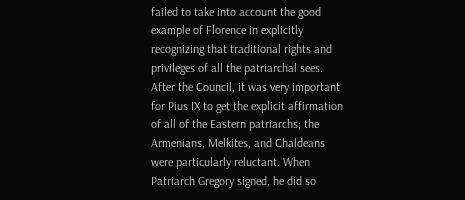failed to take into account the good example of Florence in explicitly recognizing that traditional rights and privileges of all the patriarchal sees. After the Council, it was very important for Pius IX to get the explicit affirmation of all of the Eastern patriarchs; the Armenians, Melkites, and Chaldeans were particularly reluctant. When Patriarch Gregory signed, he did so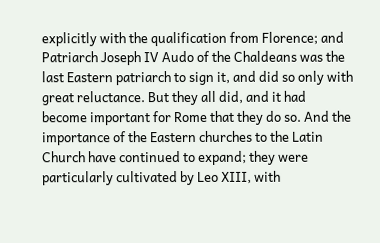explicitly with the qualification from Florence; and Patriarch Joseph IV Audo of the Chaldeans was the last Eastern patriarch to sign it, and did so only with great reluctance. But they all did, and it had become important for Rome that they do so. And the importance of the Eastern churches to the Latin Church have continued to expand; they were particularly cultivated by Leo XIII, with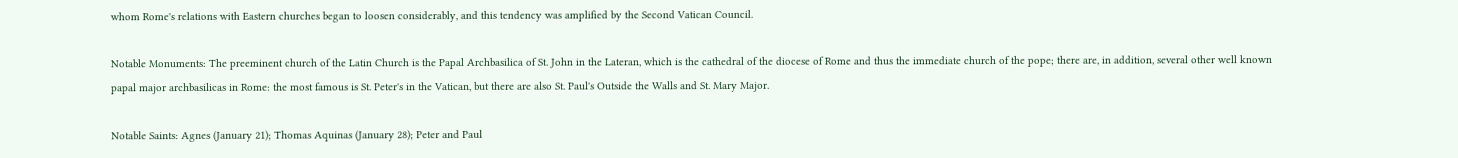whom Rome's relations with Eastern churches began to loosen considerably, and this tendency was amplified by the Second Vatican Council.

Notable Monuments: The preeminent church of the Latin Church is the Papal Archbasilica of St. John in the Lateran, which is the cathedral of the diocese of Rome and thus the immediate church of the pope; there are, in addition, several other well known papal major archbasilicas in Rome: the most famous is St. Peter's in the Vatican, but there are also St. Paul's Outside the Walls and St. Mary Major.

Notable Saints: Agnes (January 21); Thomas Aquinas (January 28); Peter and Paul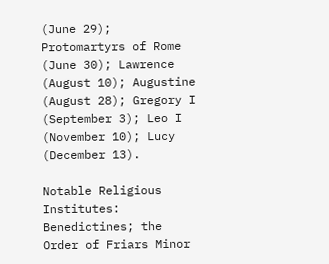(June 29); Protomartyrs of Rome (June 30); Lawrence (August 10); Augustine (August 28); Gregory I (September 3); Leo I (November 10); Lucy (December 13).

Notable Religious Institutes: Benedictines; the Order of Friars Minor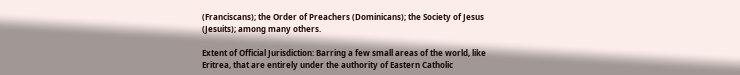(Franciscans); the Order of Preachers (Dominicans); the Society of Jesus (Jesuits); among many others.

Extent of Official Jurisdiction: Barring a few small areas of the world, like Eritrea, that are entirely under the authority of Eastern Catholic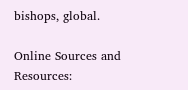bishops, global.

Online Sources and Resources: